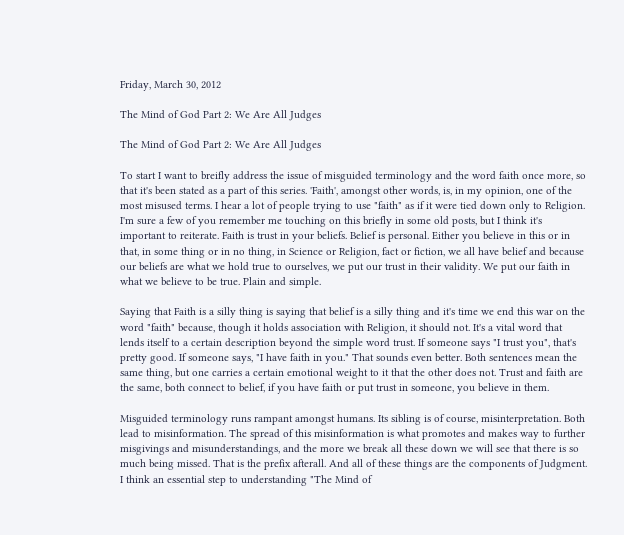Friday, March 30, 2012

The Mind of God Part 2: We Are All Judges

The Mind of God Part 2: We Are All Judges

To start I want to breifly address the issue of misguided terminology and the word faith once more, so that it's been stated as a part of this series. 'Faith', amongst other words, is, in my opinion, one of the most misused terms. I hear a lot of people trying to use "faith" as if it were tied down only to Religion. I'm sure a few of you remember me touching on this briefly in some old posts, but I think it's important to reiterate. Faith is trust in your beliefs. Belief is personal. Either you believe in this or in that, in some thing or in no thing, in Science or Religion, fact or fiction, we all have belief and because our beliefs are what we hold true to ourselves, we put our trust in their validity. We put our faith in what we believe to be true. Plain and simple.

Saying that Faith is a silly thing is saying that belief is a silly thing and it's time we end this war on the word "faith" because, though it holds association with Religion, it should not. It's a vital word that lends itself to a certain description beyond the simple word trust. If someone says "I trust you", that's pretty good. If someone says, "I have faith in you." That sounds even better. Both sentences mean the same thing, but one carries a certain emotional weight to it that the other does not. Trust and faith are the same, both connect to belief, if you have faith or put trust in someone, you believe in them.

Misguided terminology runs rampant amongst humans. Its sibling is of course, misinterpretation. Both lead to misinformation. The spread of this misinformation is what promotes and makes way to further misgivings and misunderstandings, and the more we break all these down we will see that there is so much being missed. That is the prefix afterall. And all of these things are the components of Judgment.
I think an essential step to understanding "The Mind of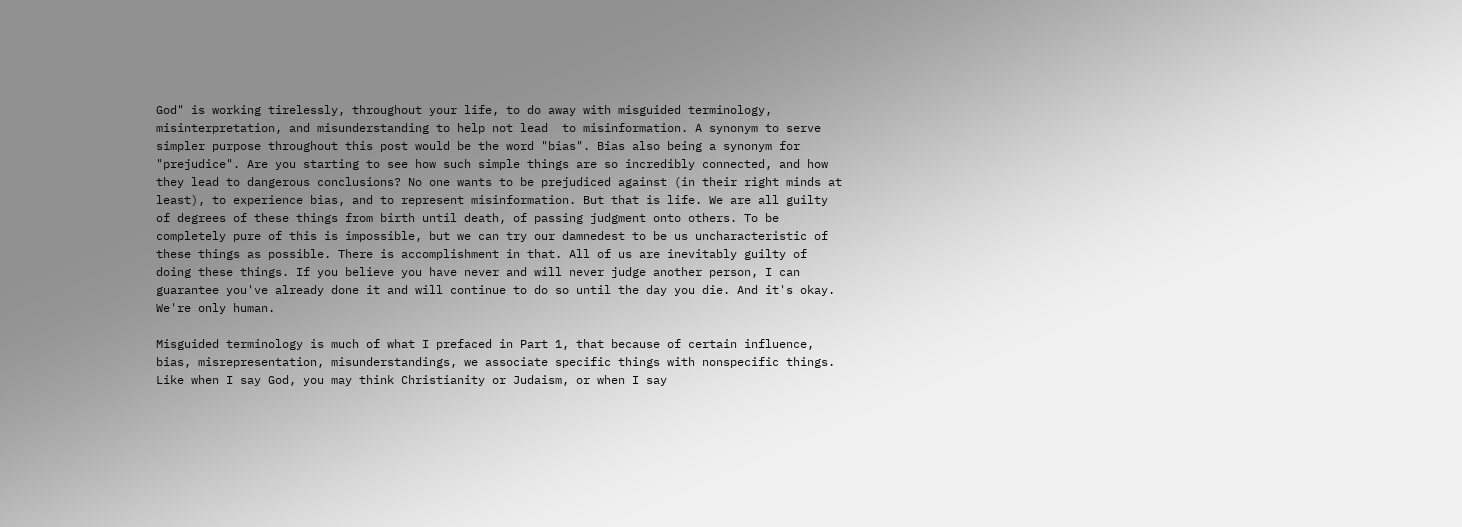God" is working tirelessly, throughout your life, to do away with misguided terminology, misinterpretation, and misunderstanding to help not lead  to misinformation. A synonym to serve simpler purpose throughout this post would be the word "bias". Bias also being a synonym for "prejudice". Are you starting to see how such simple things are so incredibly connected, and how they lead to dangerous conclusions? No one wants to be prejudiced against (in their right minds at least), to experience bias, and to represent misinformation. But that is life. We are all guilty of degrees of these things from birth until death, of passing judgment onto others. To be completely pure of this is impossible, but we can try our damnedest to be us uncharacteristic of these things as possible. There is accomplishment in that. All of us are inevitably guilty of doing these things. If you believe you have never and will never judge another person, I can guarantee you've already done it and will continue to do so until the day you die. And it's okay. We're only human.

Misguided terminology is much of what I prefaced in Part 1, that because of certain influence, bias, misrepresentation, misunderstandings, we associate specific things with nonspecific things. Like when I say God, you may think Christianity or Judaism, or when I say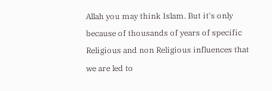Allah you may think Islam. But it's only because of thousands of years of specific Religious and non Religious influences that we are led to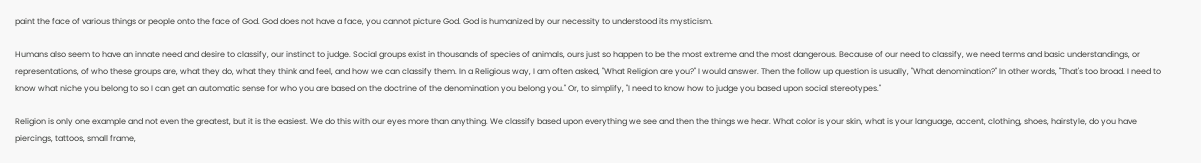paint the face of various things or people onto the face of God. God does not have a face, you cannot picture God. God is humanized by our necessity to understood its mysticism.

Humans also seem to have an innate need and desire to classify, our instinct to judge. Social groups exist in thousands of species of animals, ours just so happen to be the most extreme and the most dangerous. Because of our need to classify, we need terms and basic understandings, or representations, of who these groups are, what they do, what they think and feel, and how we can classify them. In a Religious way, I am often asked, "What Religion are you?" I would answer. Then the follow up question is usually, "What denomination?" In other words, "That's too broad. I need to know what niche you belong to so I can get an automatic sense for who you are based on the doctrine of the denomination you belong you." Or, to simplify, "I need to know how to judge you based upon social stereotypes."

Religion is only one example and not even the greatest, but it is the easiest. We do this with our eyes more than anything. We classify based upon everything we see and then the things we hear. What color is your skin, what is your language, accent, clothing, shoes, hairstyle, do you have piercings, tattoos, small frame,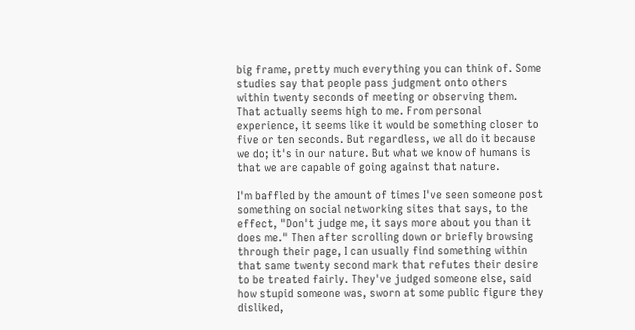big frame, pretty much everything you can think of. Some studies say that people pass judgment onto others within twenty seconds of meeting or observing them. That actually seems high to me. From personal experience, it seems like it would be something closer to five or ten seconds. But regardless, we all do it because we do; it's in our nature. But what we know of humans is that we are capable of going against that nature.

I'm baffled by the amount of times I've seen someone post something on social networking sites that says, to the effect, "Don't judge me, it says more about you than it does me." Then after scrolling down or briefly browsing through their page, I can usually find something within that same twenty second mark that refutes their desire to be treated fairly. They've judged someone else, said how stupid someone was, sworn at some public figure they disliked,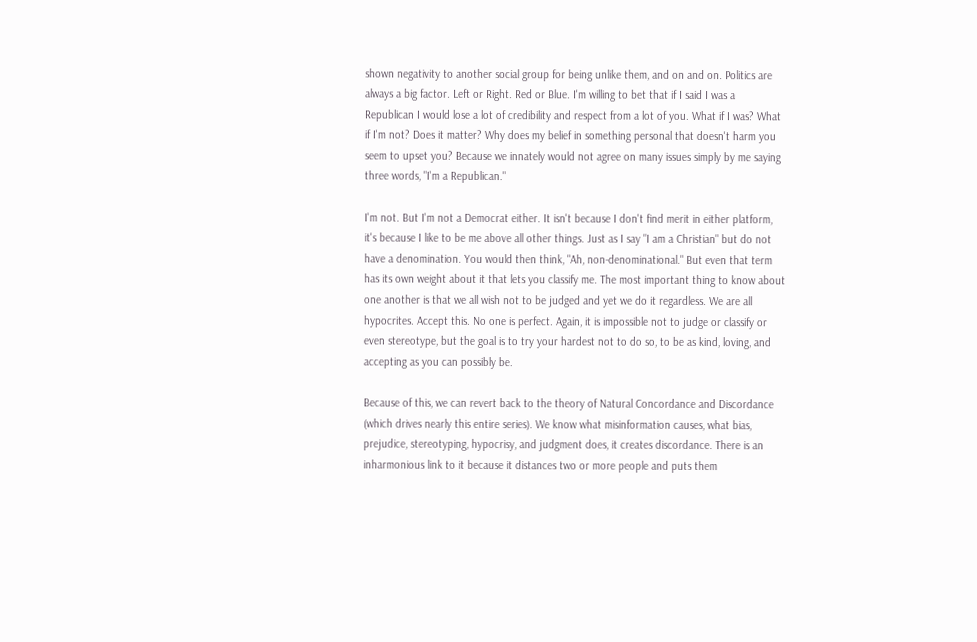shown negativity to another social group for being unlike them, and on and on. Politics are always a big factor. Left or Right. Red or Blue. I'm willing to bet that if I said I was a Republican I would lose a lot of credibility and respect from a lot of you. What if I was? What if I'm not? Does it matter? Why does my belief in something personal that doesn't harm you seem to upset you? Because we innately would not agree on many issues simply by me saying three words, "I'm a Republican."

I'm not. But I'm not a Democrat either. It isn't because I don't find merit in either platform, it's because I like to be me above all other things. Just as I say "I am a Christian" but do not have a denomination. You would then think, "Ah, non-denominational." But even that term has its own weight about it that lets you classify me. The most important thing to know about one another is that we all wish not to be judged and yet we do it regardless. We are all hypocrites. Accept this. No one is perfect. Again, it is impossible not to judge or classify or even stereotype, but the goal is to try your hardest not to do so, to be as kind, loving, and accepting as you can possibly be.

Because of this, we can revert back to the theory of Natural Concordance and Discordance (which drives nearly this entire series). We know what misinformation causes, what bias, prejudice, stereotyping, hypocrisy, and judgment does, it creates discordance. There is an inharmonious link to it because it distances two or more people and puts them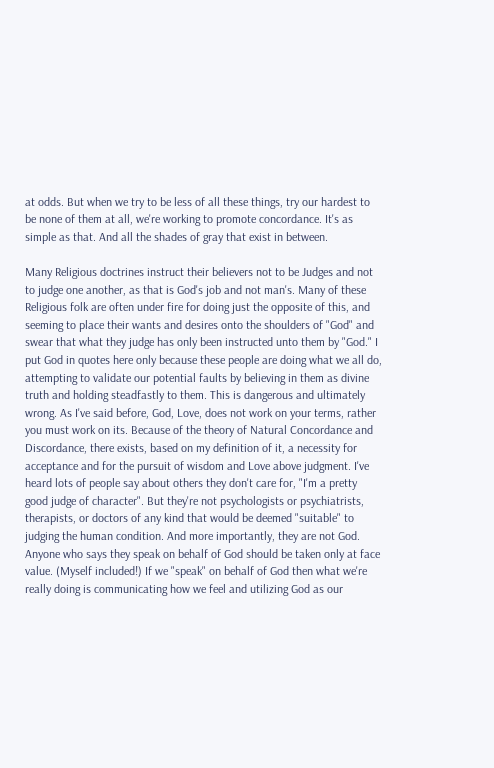at odds. But when we try to be less of all these things, try our hardest to be none of them at all, we're working to promote concordance. It's as simple as that. And all the shades of gray that exist in between.

Many Religious doctrines instruct their believers not to be Judges and not to judge one another, as that is God's job and not man's. Many of these Religious folk are often under fire for doing just the opposite of this, and seeming to place their wants and desires onto the shoulders of "God" and swear that what they judge has only been instructed unto them by "God." I put God in quotes here only because these people are doing what we all do, attempting to validate our potential faults by believing in them as divine truth and holding steadfastly to them. This is dangerous and ultimately wrong. As I've said before, God, Love, does not work on your terms, rather you must work on its. Because of the theory of Natural Concordance and Discordance, there exists, based on my definition of it, a necessity for acceptance and for the pursuit of wisdom and Love above judgment. I've heard lots of people say about others they don't care for, "I'm a pretty good judge of character". But they're not psychologists or psychiatrists, therapists, or doctors of any kind that would be deemed "suitable" to judging the human condition. And more importantly, they are not God. Anyone who says they speak on behalf of God should be taken only at face value. (Myself included!) If we "speak" on behalf of God then what we're really doing is communicating how we feel and utilizing God as our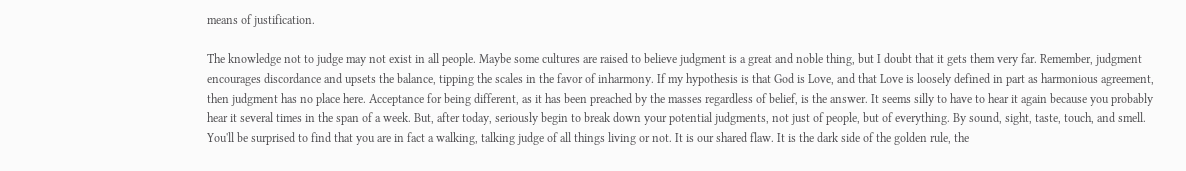means of justification.

The knowledge not to judge may not exist in all people. Maybe some cultures are raised to believe judgment is a great and noble thing, but I doubt that it gets them very far. Remember, judgment encourages discordance and upsets the balance, tipping the scales in the favor of inharmony. If my hypothesis is that God is Love, and that Love is loosely defined in part as harmonious agreement, then judgment has no place here. Acceptance for being different, as it has been preached by the masses regardless of belief, is the answer. It seems silly to have to hear it again because you probably hear it several times in the span of a week. But, after today, seriously begin to break down your potential judgments, not just of people, but of everything. By sound, sight, taste, touch, and smell. You'll be surprised to find that you are in fact a walking, talking judge of all things living or not. It is our shared flaw. It is the dark side of the golden rule, the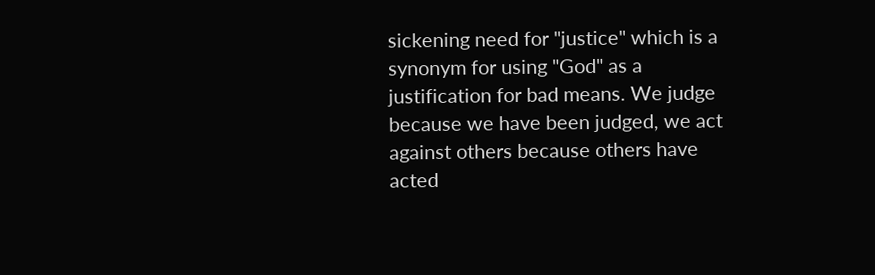sickening need for "justice" which is a synonym for using "God" as a justification for bad means. We judge because we have been judged, we act against others because others have acted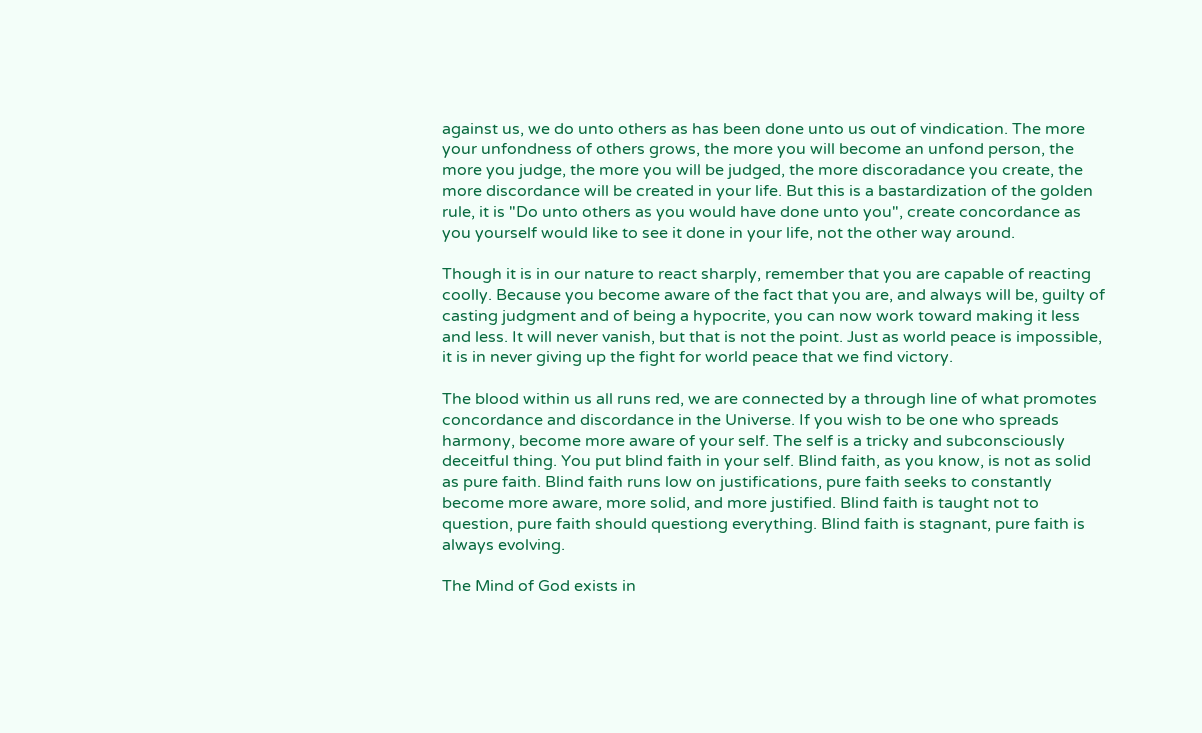against us, we do unto others as has been done unto us out of vindication. The more your unfondness of others grows, the more you will become an unfond person, the more you judge, the more you will be judged, the more discoradance you create, the more discordance will be created in your life. But this is a bastardization of the golden rule, it is "Do unto others as you would have done unto you", create concordance as you yourself would like to see it done in your life, not the other way around.

Though it is in our nature to react sharply, remember that you are capable of reacting coolly. Because you become aware of the fact that you are, and always will be, guilty of casting judgment and of being a hypocrite, you can now work toward making it less and less. It will never vanish, but that is not the point. Just as world peace is impossible, it is in never giving up the fight for world peace that we find victory.

The blood within us all runs red, we are connected by a through line of what promotes concordance and discordance in the Universe. If you wish to be one who spreads harmony, become more aware of your self. The self is a tricky and subconsciously deceitful thing. You put blind faith in your self. Blind faith, as you know, is not as solid as pure faith. Blind faith runs low on justifications, pure faith seeks to constantly become more aware, more solid, and more justified. Blind faith is taught not to question, pure faith should questiong everything. Blind faith is stagnant, pure faith is always evolving.

The Mind of God exists in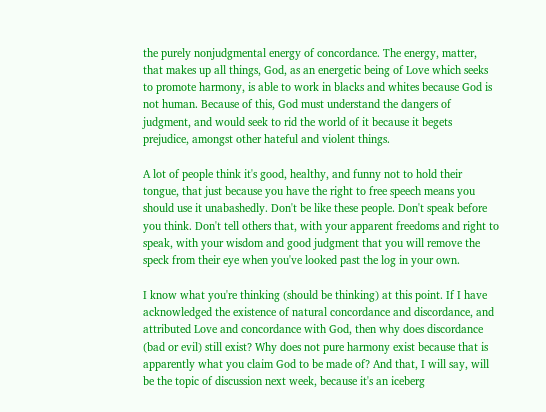the purely nonjudgmental energy of concordance. The energy, matter, that makes up all things, God, as an energetic being of Love which seeks to promote harmony, is able to work in blacks and whites because God is not human. Because of this, God must understand the dangers of judgment, and would seek to rid the world of it because it begets prejudice, amongst other hateful and violent things.

A lot of people think it's good, healthy, and funny not to hold their tongue, that just because you have the right to free speech means you should use it unabashedly. Don't be like these people. Don't speak before you think. Don't tell others that, with your apparent freedoms and right to speak, with your wisdom and good judgment that you will remove the speck from their eye when you've looked past the log in your own.

I know what you're thinking (should be thinking) at this point. If I have acknowledged the existence of natural concordance and discordance, and attributed Love and concordance with God, then why does discordance (bad or evil) still exist? Why does not pure harmony exist because that is apparently what you claim God to be made of? And that, I will say, will be the topic of discussion next week, because it's an iceberg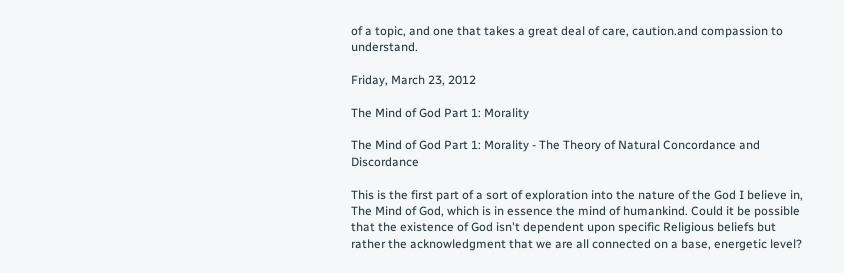of a topic, and one that takes a great deal of care, caution.and compassion to understand.

Friday, March 23, 2012

The Mind of God Part 1: Morality

The Mind of God Part 1: Morality - The Theory of Natural Concordance and Discordance

This is the first part of a sort of exploration into the nature of the God I believe in, The Mind of God, which is in essence the mind of humankind. Could it be possible that the existence of God isn't dependent upon specific Religious beliefs but rather the acknowledgment that we are all connected on a base, energetic level?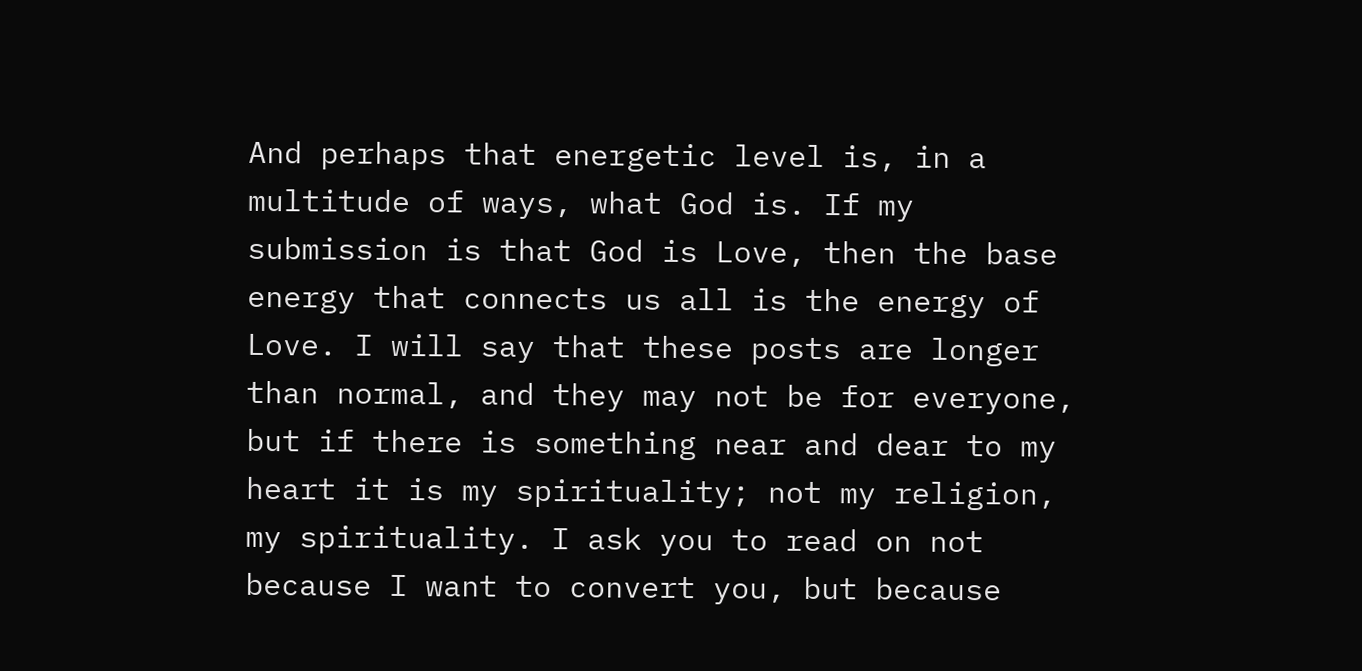And perhaps that energetic level is, in a multitude of ways, what God is. If my submission is that God is Love, then the base energy that connects us all is the energy of Love. I will say that these posts are longer than normal, and they may not be for everyone, but if there is something near and dear to my heart it is my spirituality; not my religion, my spirituality. I ask you to read on not because I want to convert you, but because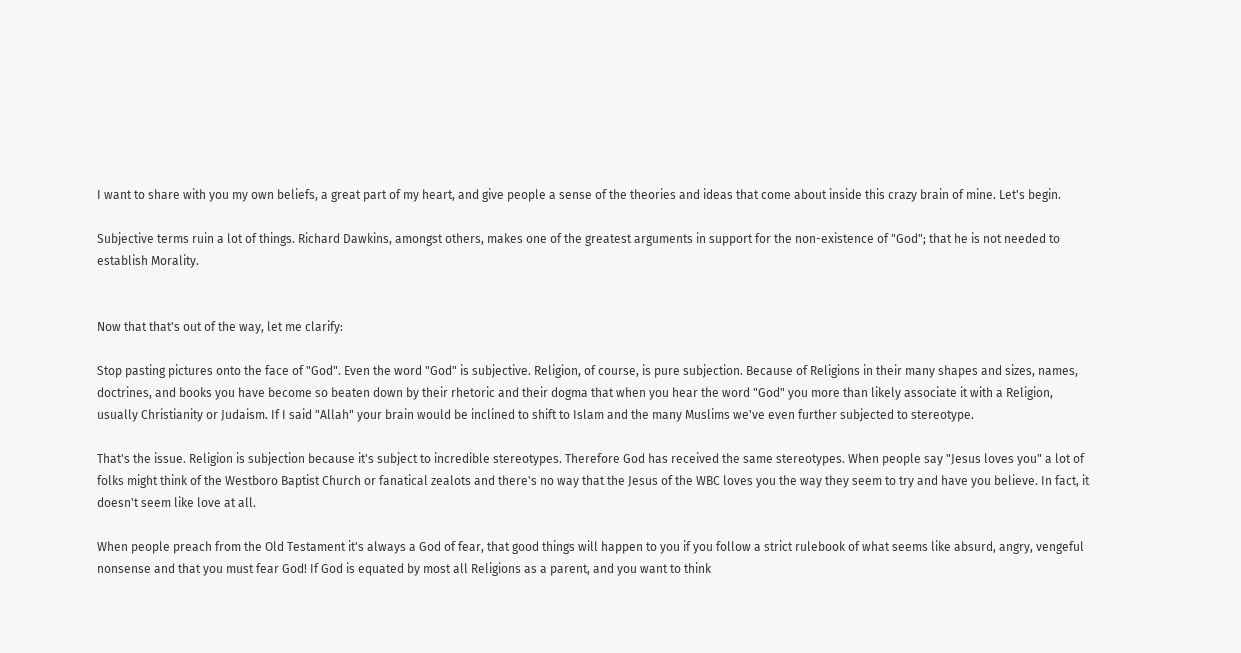I want to share with you my own beliefs, a great part of my heart, and give people a sense of the theories and ideas that come about inside this crazy brain of mine. Let's begin.

Subjective terms ruin a lot of things. Richard Dawkins, amongst others, makes one of the greatest arguments in support for the non-existence of "God"; that he is not needed to establish Morality.


Now that that's out of the way, let me clarify:

Stop pasting pictures onto the face of "God". Even the word "God" is subjective. Religion, of course, is pure subjection. Because of Religions in their many shapes and sizes, names, doctrines, and books you have become so beaten down by their rhetoric and their dogma that when you hear the word "God" you more than likely associate it with a Religion, usually Christianity or Judaism. If I said "Allah" your brain would be inclined to shift to Islam and the many Muslims we've even further subjected to stereotype.

That's the issue. Religion is subjection because it's subject to incredible stereotypes. Therefore God has received the same stereotypes. When people say "Jesus loves you" a lot of folks might think of the Westboro Baptist Church or fanatical zealots and there's no way that the Jesus of the WBC loves you the way they seem to try and have you believe. In fact, it doesn't seem like love at all.

When people preach from the Old Testament it's always a God of fear, that good things will happen to you if you follow a strict rulebook of what seems like absurd, angry, vengeful nonsense and that you must fear God! If God is equated by most all Religions as a parent, and you want to think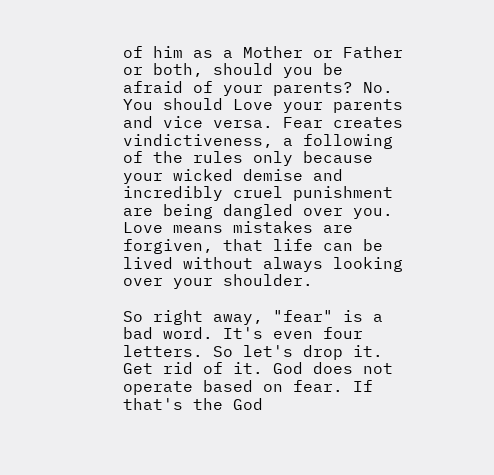of him as a Mother or Father or both, should you be afraid of your parents? No. You should Love your parents and vice versa. Fear creates vindictiveness, a following of the rules only because your wicked demise and incredibly cruel punishment are being dangled over you. Love means mistakes are forgiven, that life can be lived without always looking over your shoulder.

So right away, "fear" is a bad word. It's even four letters. So let's drop it. Get rid of it. God does not operate based on fear. If that's the God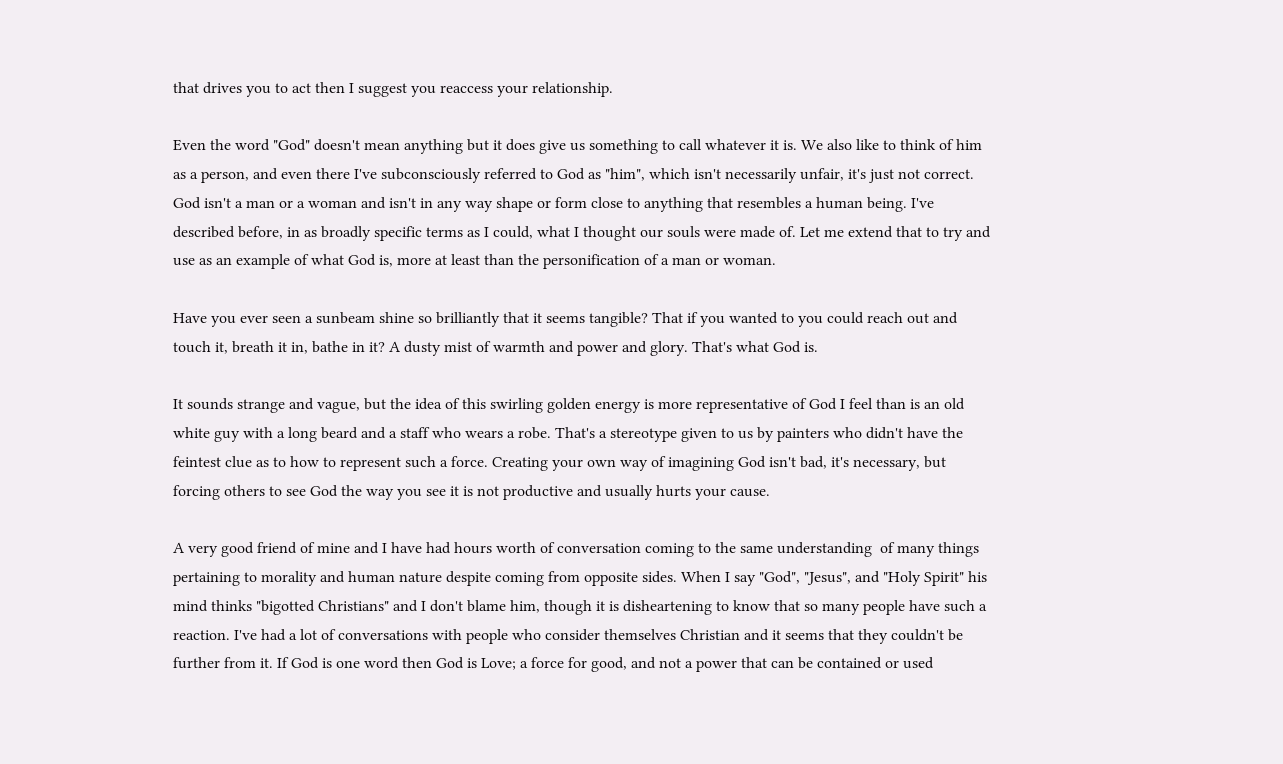that drives you to act then I suggest you reaccess your relationship.

Even the word "God" doesn't mean anything but it does give us something to call whatever it is. We also like to think of him as a person, and even there I've subconsciously referred to God as "him", which isn't necessarily unfair, it's just not correct. God isn't a man or a woman and isn't in any way shape or form close to anything that resembles a human being. I've described before, in as broadly specific terms as I could, what I thought our souls were made of. Let me extend that to try and use as an example of what God is, more at least than the personification of a man or woman.

Have you ever seen a sunbeam shine so brilliantly that it seems tangible? That if you wanted to you could reach out and touch it, breath it in, bathe in it? A dusty mist of warmth and power and glory. That's what God is.

It sounds strange and vague, but the idea of this swirling golden energy is more representative of God I feel than is an old white guy with a long beard and a staff who wears a robe. That's a stereotype given to us by painters who didn't have the feintest clue as to how to represent such a force. Creating your own way of imagining God isn't bad, it's necessary, but forcing others to see God the way you see it is not productive and usually hurts your cause.

A very good friend of mine and I have had hours worth of conversation coming to the same understanding  of many things pertaining to morality and human nature despite coming from opposite sides. When I say "God", "Jesus", and "Holy Spirit" his mind thinks "bigotted Christians" and I don't blame him, though it is disheartening to know that so many people have such a reaction. I've had a lot of conversations with people who consider themselves Christian and it seems that they couldn't be further from it. If God is one word then God is Love; a force for good, and not a power that can be contained or used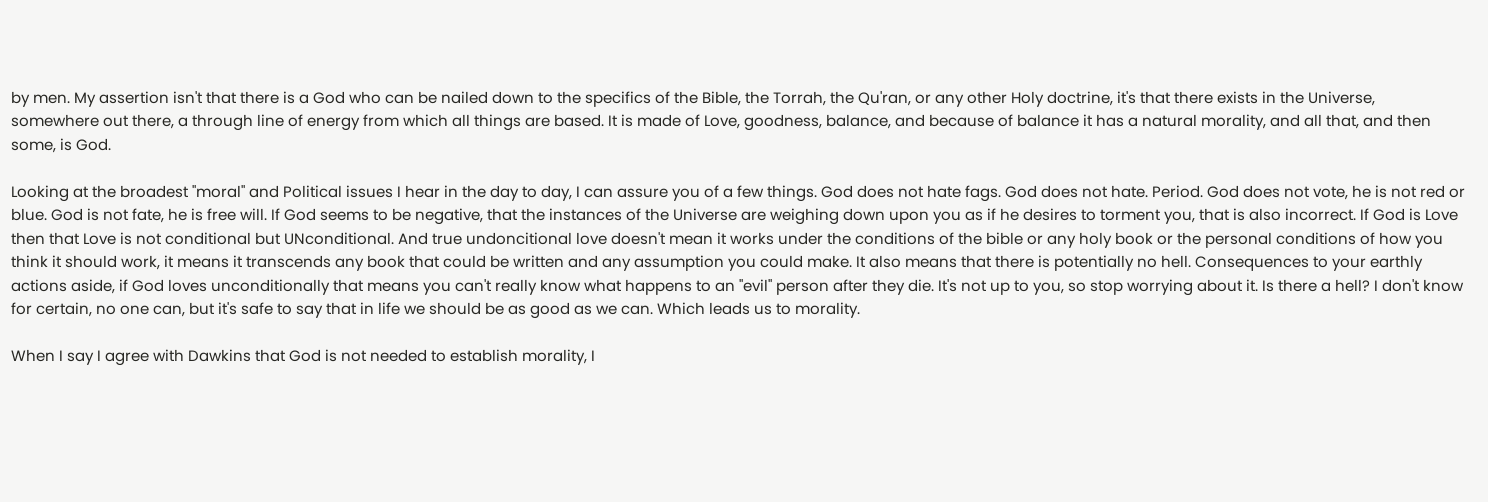by men. My assertion isn't that there is a God who can be nailed down to the specifics of the Bible, the Torrah, the Qu'ran, or any other Holy doctrine, it's that there exists in the Universe, somewhere out there, a through line of energy from which all things are based. It is made of Love, goodness, balance, and because of balance it has a natural morality, and all that, and then some, is God.

Looking at the broadest "moral" and Political issues I hear in the day to day, I can assure you of a few things. God does not hate fags. God does not hate. Period. God does not vote, he is not red or blue. God is not fate, he is free will. If God seems to be negative, that the instances of the Universe are weighing down upon you as if he desires to torment you, that is also incorrect. If God is Love then that Love is not conditional but UNconditional. And true undoncitional love doesn't mean it works under the conditions of the bible or any holy book or the personal conditions of how you think it should work, it means it transcends any book that could be written and any assumption you could make. It also means that there is potentially no hell. Consequences to your earthly actions aside, if God loves unconditionally that means you can't really know what happens to an "evil" person after they die. It's not up to you, so stop worrying about it. Is there a hell? I don't know for certain, no one can, but it's safe to say that in life we should be as good as we can. Which leads us to morality.

When I say I agree with Dawkins that God is not needed to establish morality, I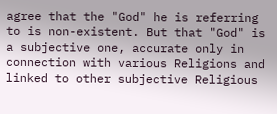agree that the "God" he is referring to is non-existent. But that "God" is a subjective one, accurate only in connection with various Religions and linked to other subjective Religious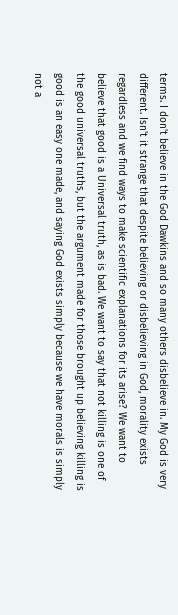terms. I don't believe in the God Dawkins and so many others disbelieve in. My God is very different. Isn't it strange that despite believing or disbelieving in God, morality exists regardless and we find ways to make scientific explanations for its arise? We want to believe that good is a Universal truth, as is bad. We want to say that not killing is one of the good universal truths, but the argument made for those brought up believing killing is good is an easy one made, and saying God exists simply because we have morals is simply not a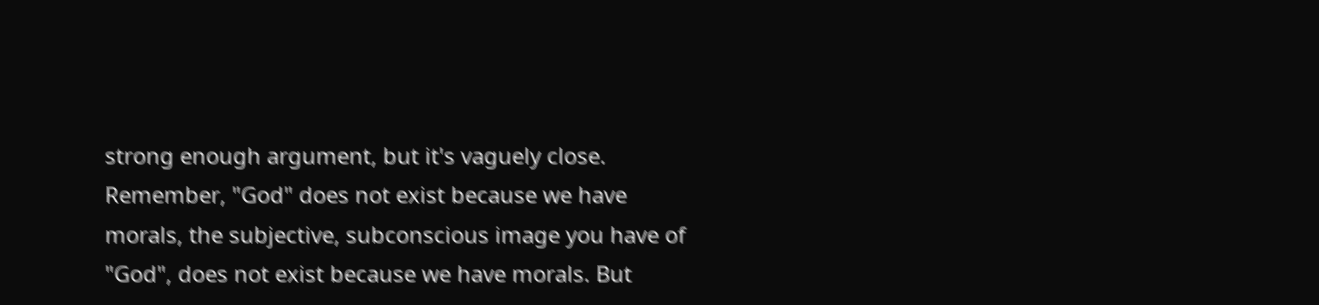strong enough argument, but it's vaguely close. Remember, "God" does not exist because we have morals, the subjective, subconscious image you have of "God", does not exist because we have morals. But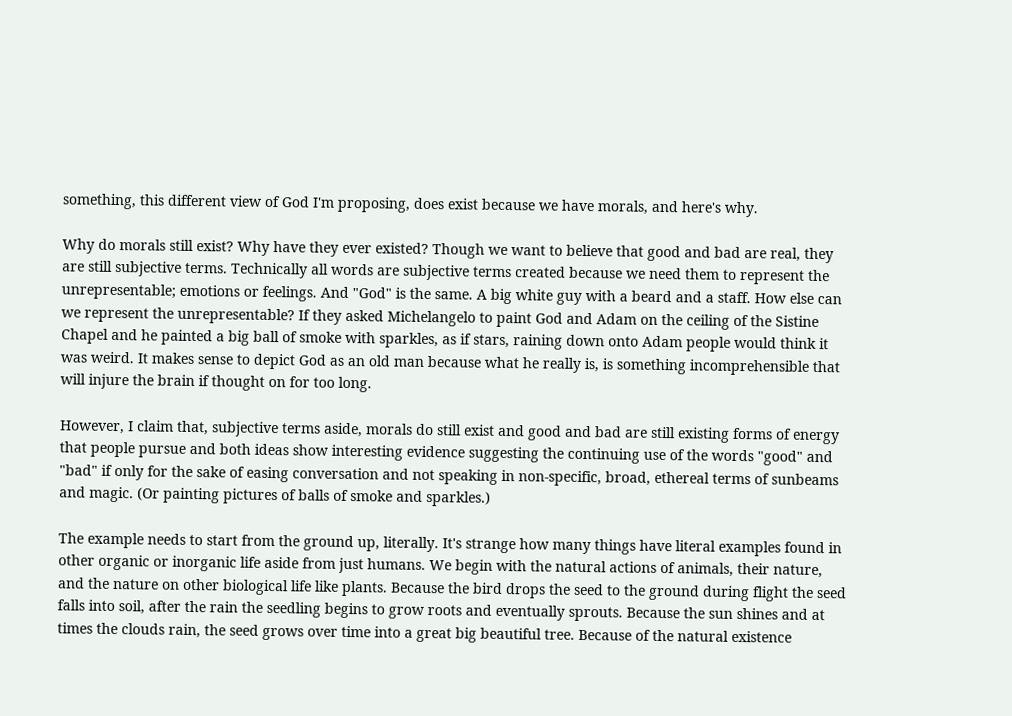something, this different view of God I'm proposing, does exist because we have morals, and here's why.

Why do morals still exist? Why have they ever existed? Though we want to believe that good and bad are real, they are still subjective terms. Technically all words are subjective terms created because we need them to represent the unrepresentable; emotions or feelings. And "God" is the same. A big white guy with a beard and a staff. How else can we represent the unrepresentable? If they asked Michelangelo to paint God and Adam on the ceiling of the Sistine Chapel and he painted a big ball of smoke with sparkles, as if stars, raining down onto Adam people would think it was weird. It makes sense to depict God as an old man because what he really is, is something incomprehensible that will injure the brain if thought on for too long.

However, I claim that, subjective terms aside, morals do still exist and good and bad are still existing forms of energy that people pursue and both ideas show interesting evidence suggesting the continuing use of the words "good" and "bad" if only for the sake of easing conversation and not speaking in non-specific, broad, ethereal terms of sunbeams and magic. (Or painting pictures of balls of smoke and sparkles.)

The example needs to start from the ground up, literally. It's strange how many things have literal examples found in other organic or inorganic life aside from just humans. We begin with the natural actions of animals, their nature, and the nature on other biological life like plants. Because the bird drops the seed to the ground during flight the seed falls into soil, after the rain the seedling begins to grow roots and eventually sprouts. Because the sun shines and at times the clouds rain, the seed grows over time into a great big beautiful tree. Because of the natural existence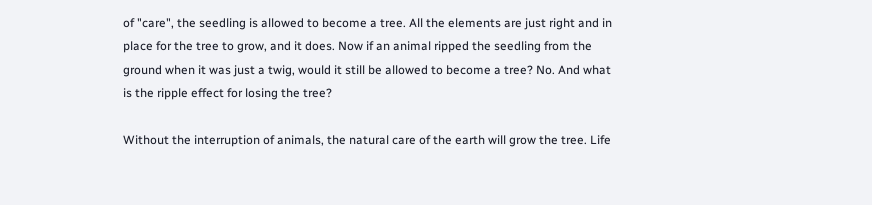of "care", the seedling is allowed to become a tree. All the elements are just right and in place for the tree to grow, and it does. Now if an animal ripped the seedling from the ground when it was just a twig, would it still be allowed to become a tree? No. And what is the ripple effect for losing the tree?

Without the interruption of animals, the natural care of the earth will grow the tree. Life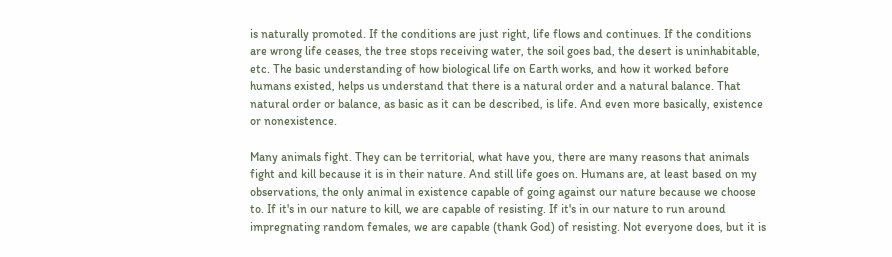is naturally promoted. If the conditions are just right, life flows and continues. If the conditions are wrong life ceases, the tree stops receiving water, the soil goes bad, the desert is uninhabitable, etc. The basic understanding of how biological life on Earth works, and how it worked before humans existed, helps us understand that there is a natural order and a natural balance. That natural order or balance, as basic as it can be described, is life. And even more basically, existence or nonexistence.

Many animals fight. They can be territorial, what have you, there are many reasons that animals fight and kill because it is in their nature. And still life goes on. Humans are, at least based on my observations, the only animal in existence capable of going against our nature because we choose to. If it's in our nature to kill, we are capable of resisting. If it's in our nature to run around impregnating random females, we are capable (thank God) of resisting. Not everyone does, but it is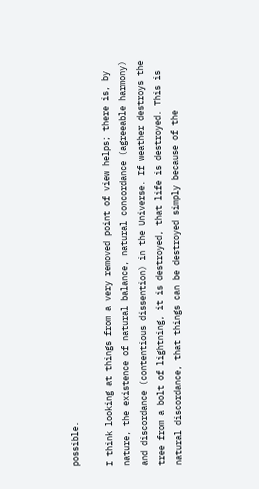possible.

I think looking at things from a very removed point of view helps; there is, by nature, the existence of natural balance, natural concordance (agreeable harmony) and discordance (contentious dissention) in the Universe. If weather destroys the tree from a bolt of lightning, it is destroyed, that life is destroyed. This is natural discordance, that things can be destroyed simply because of the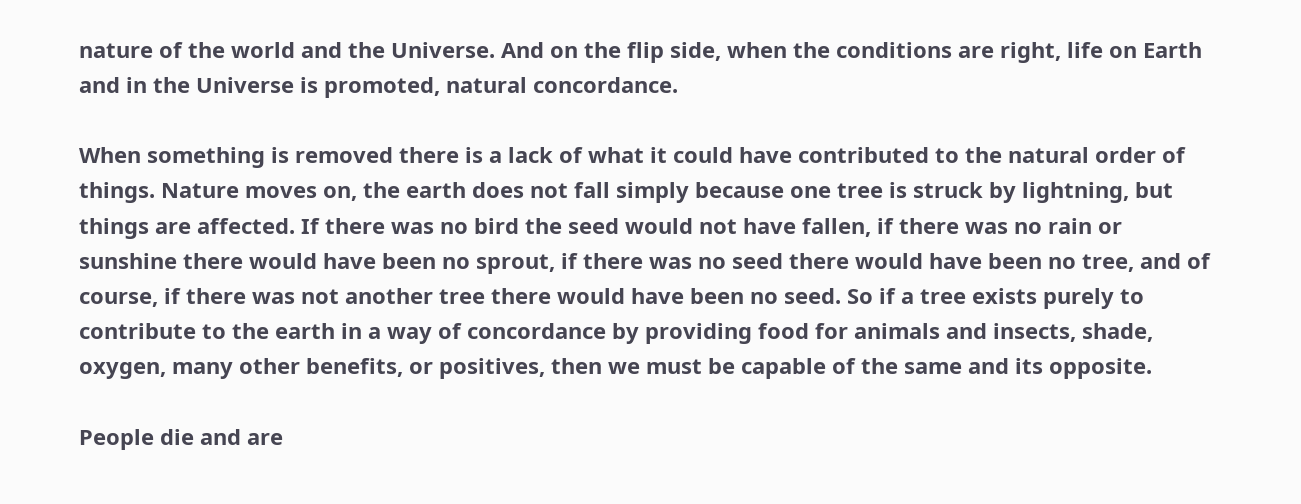nature of the world and the Universe. And on the flip side, when the conditions are right, life on Earth and in the Universe is promoted, natural concordance.

When something is removed there is a lack of what it could have contributed to the natural order of things. Nature moves on, the earth does not fall simply because one tree is struck by lightning, but things are affected. If there was no bird the seed would not have fallen, if there was no rain or sunshine there would have been no sprout, if there was no seed there would have been no tree, and of course, if there was not another tree there would have been no seed. So if a tree exists purely to contribute to the earth in a way of concordance by providing food for animals and insects, shade, oxygen, many other benefits, or positives, then we must be capable of the same and its opposite.

People die and are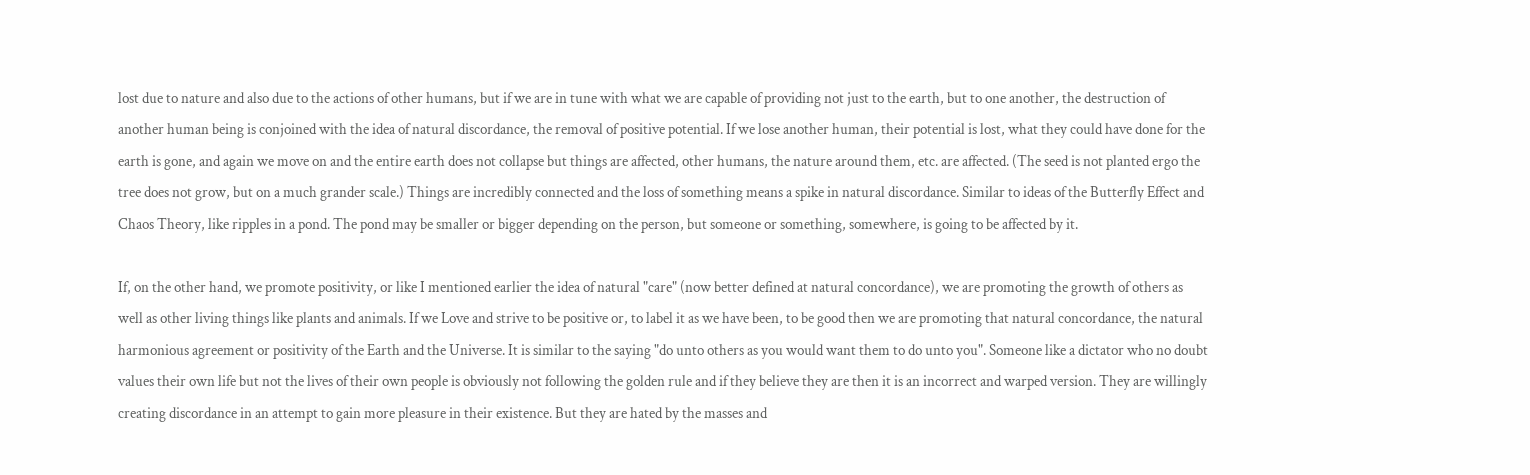lost due to nature and also due to the actions of other humans, but if we are in tune with what we are capable of providing not just to the earth, but to one another, the destruction of another human being is conjoined with the idea of natural discordance, the removal of positive potential. If we lose another human, their potential is lost, what they could have done for the earth is gone, and again we move on and the entire earth does not collapse but things are affected, other humans, the nature around them, etc. are affected. (The seed is not planted ergo the tree does not grow, but on a much grander scale.) Things are incredibly connected and the loss of something means a spike in natural discordance. Similar to ideas of the Butterfly Effect and Chaos Theory, like ripples in a pond. The pond may be smaller or bigger depending on the person, but someone or something, somewhere, is going to be affected by it.

If, on the other hand, we promote positivity, or like I mentioned earlier the idea of natural "care" (now better defined at natural concordance), we are promoting the growth of others as well as other living things like plants and animals. If we Love and strive to be positive or, to label it as we have been, to be good then we are promoting that natural concordance, the natural harmonious agreement or positivity of the Earth and the Universe. It is similar to the saying "do unto others as you would want them to do unto you". Someone like a dictator who no doubt values their own life but not the lives of their own people is obviously not following the golden rule and if they believe they are then it is an incorrect and warped version. They are willingly creating discordance in an attempt to gain more pleasure in their existence. But they are hated by the masses and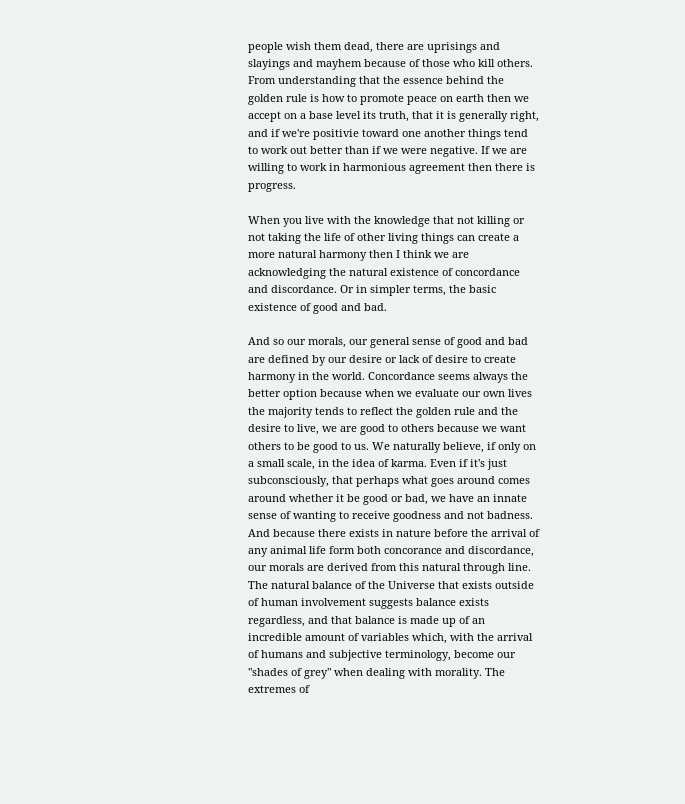people wish them dead, there are uprisings and slayings and mayhem because of those who kill others. From understanding that the essence behind the golden rule is how to promote peace on earth then we accept on a base level its truth, that it is generally right, and if we're positivie toward one another things tend to work out better than if we were negative. If we are willing to work in harmonious agreement then there is progress.

When you live with the knowledge that not killing or not taking the life of other living things can create a more natural harmony then I think we are acknowledging the natural existence of concordance and discordance. Or in simpler terms, the basic existence of good and bad.

And so our morals, our general sense of good and bad are defined by our desire or lack of desire to create harmony in the world. Concordance seems always the better option because when we evaluate our own lives the majority tends to reflect the golden rule and the desire to live, we are good to others because we want others to be good to us. We naturally believe, if only on a small scale, in the idea of karma. Even if it's just subconsciously, that perhaps what goes around comes around whether it be good or bad, we have an innate sense of wanting to receive goodness and not badness. And because there exists in nature before the arrival of any animal life form both concorance and discordance, our morals are derived from this natural through line. The natural balance of the Universe that exists outside of human involvement suggests balance exists regardless, and that balance is made up of an incredible amount of variables which, with the arrival of humans and subjective terminology, become our "shades of grey" when dealing with morality. The extremes of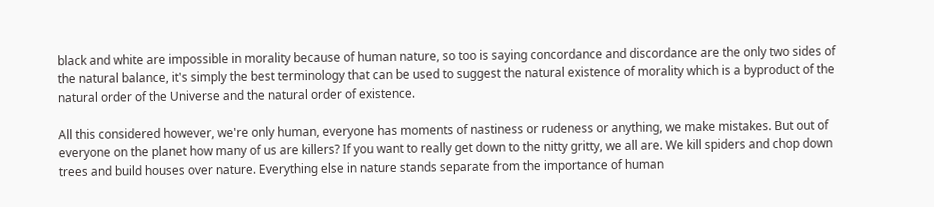black and white are impossible in morality because of human nature, so too is saying concordance and discordance are the only two sides of the natural balance, it's simply the best terminology that can be used to suggest the natural existence of morality which is a byproduct of the natural order of the Universe and the natural order of existence.

All this considered however, we're only human, everyone has moments of nastiness or rudeness or anything, we make mistakes. But out of everyone on the planet how many of us are killers? If you want to really get down to the nitty gritty, we all are. We kill spiders and chop down trees and build houses over nature. Everything else in nature stands separate from the importance of human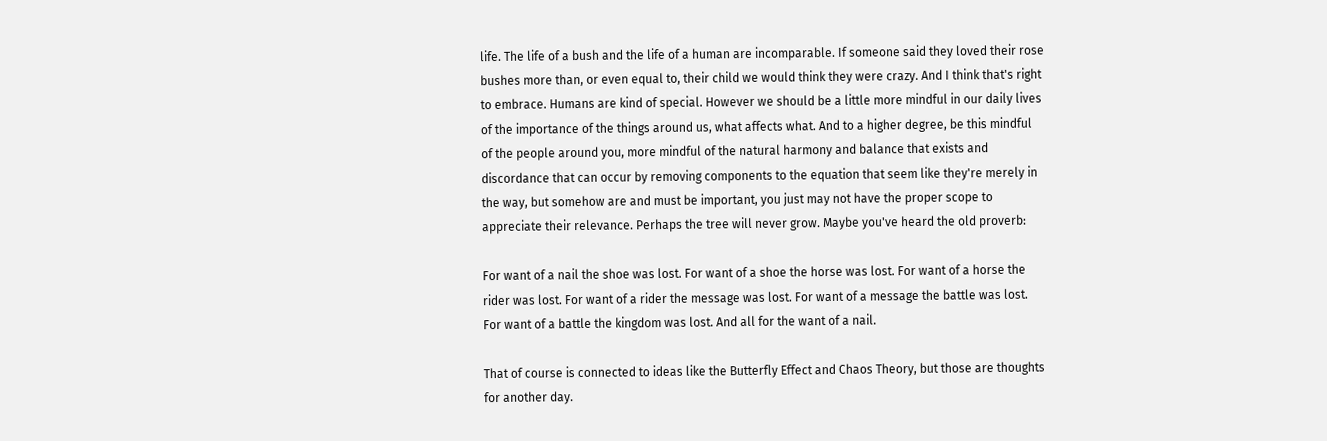life. The life of a bush and the life of a human are incomparable. If someone said they loved their rose bushes more than, or even equal to, their child we would think they were crazy. And I think that's right to embrace. Humans are kind of special. However we should be a little more mindful in our daily lives of the importance of the things around us, what affects what. And to a higher degree, be this mindful of the people around you, more mindful of the natural harmony and balance that exists and discordance that can occur by removing components to the equation that seem like they're merely in the way, but somehow are and must be important, you just may not have the proper scope to appreciate their relevance. Perhaps the tree will never grow. Maybe you've heard the old proverb:

For want of a nail the shoe was lost. For want of a shoe the horse was lost. For want of a horse the rider was lost. For want of a rider the message was lost. For want of a message the battle was lost. For want of a battle the kingdom was lost. And all for the want of a nail.

That of course is connected to ideas like the Butterfly Effect and Chaos Theory, but those are thoughts for another day.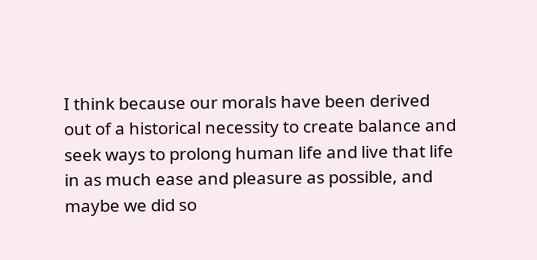I think because our morals have been derived out of a historical necessity to create balance and seek ways to prolong human life and live that life in as much ease and pleasure as possible, and maybe we did so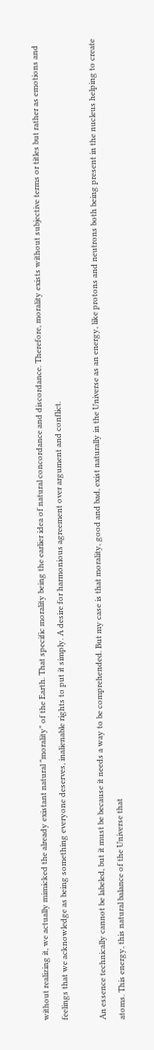without realizing it, we actually mimicked the already existant natural "morality" of the Earth. That specific morality being the earlier idea of natural concordance and discordance. Therefore, morality exists without subjective terms or titles but rather as emotions and feelings that we acknowledge as being something everyone deserves, inalienable rights to put it simply. A desire for harmonious agreement over argument and conflict.

An essence technically cannot be labeled, but it must be because it needs a way to be comprehended. But my case is that morality, good and bad, exist naturally in the Universe as an energy, like protons and neutrons both being present in the nucleus helping to create atoms. This energy, this natural balance of the Universe that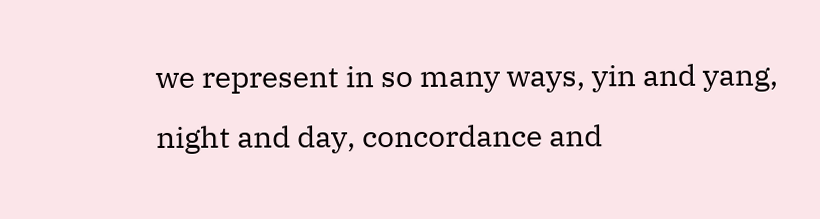we represent in so many ways, yin and yang, night and day, concordance and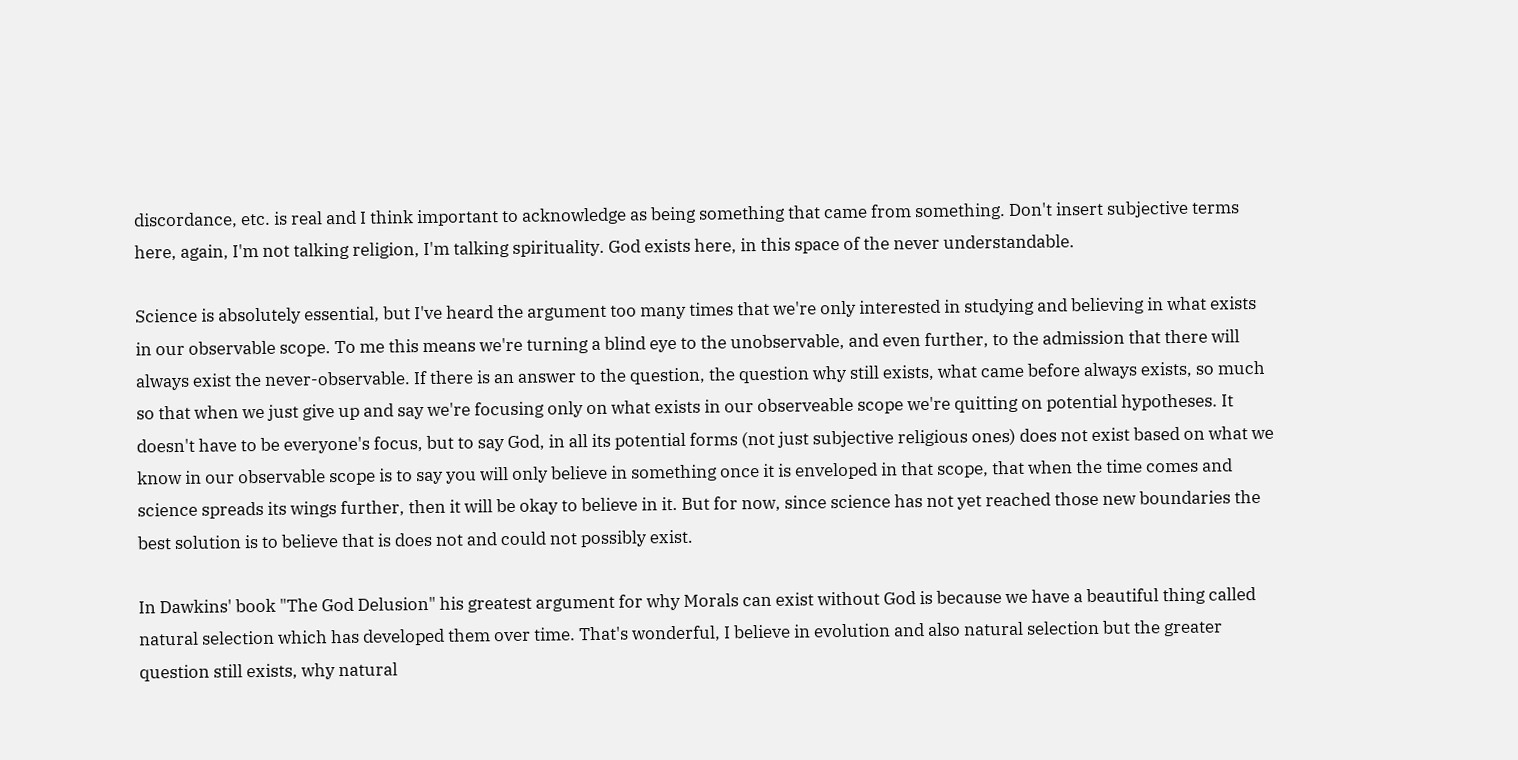discordance, etc. is real and I think important to acknowledge as being something that came from something. Don't insert subjective terms here, again, I'm not talking religion, I'm talking spirituality. God exists here, in this space of the never understandable.

Science is absolutely essential, but I've heard the argument too many times that we're only interested in studying and believing in what exists in our observable scope. To me this means we're turning a blind eye to the unobservable, and even further, to the admission that there will always exist the never-observable. If there is an answer to the question, the question why still exists, what came before always exists, so much so that when we just give up and say we're focusing only on what exists in our observeable scope we're quitting on potential hypotheses. It doesn't have to be everyone's focus, but to say God, in all its potential forms (not just subjective religious ones) does not exist based on what we know in our observable scope is to say you will only believe in something once it is enveloped in that scope, that when the time comes and science spreads its wings further, then it will be okay to believe in it. But for now, since science has not yet reached those new boundaries the best solution is to believe that is does not and could not possibly exist.

In Dawkins' book "The God Delusion" his greatest argument for why Morals can exist without God is because we have a beautiful thing called natural selection which has developed them over time. That's wonderful, I believe in evolution and also natural selection but the greater question still exists, why natural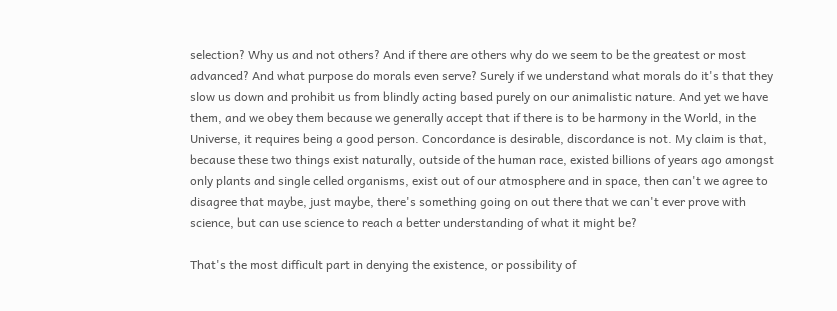selection? Why us and not others? And if there are others why do we seem to be the greatest or most advanced? And what purpose do morals even serve? Surely if we understand what morals do it's that they slow us down and prohibit us from blindly acting based purely on our animalistic nature. And yet we have them, and we obey them because we generally accept that if there is to be harmony in the World, in the Universe, it requires being a good person. Concordance is desirable, discordance is not. My claim is that, because these two things exist naturally, outside of the human race, existed billions of years ago amongst only plants and single celled organisms, exist out of our atmosphere and in space, then can't we agree to disagree that maybe, just maybe, there's something going on out there that we can't ever prove with science, but can use science to reach a better understanding of what it might be?

That's the most difficult part in denying the existence, or possibility of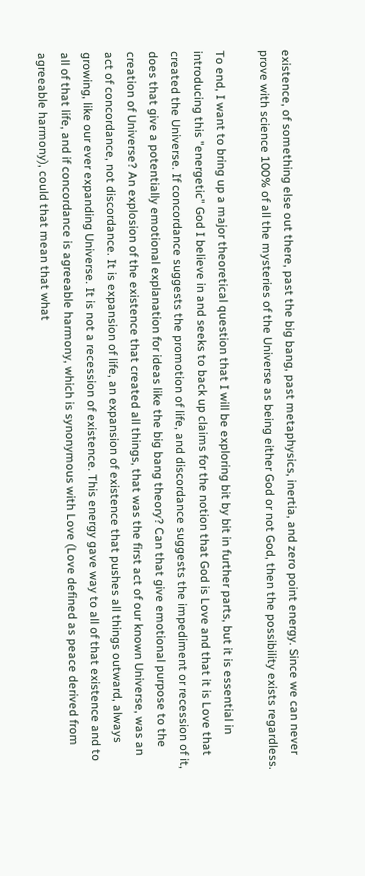existence, of something else out there, past the big bang, past metaphysics, inertia, and zero point energy. Since we can never prove with science 100% of all the mysteries of the Universe as being either God or not God, then the possibility exists regardless.

To end, I want to bring up a major theoretical question that I will be exploring bit by bit in further parts, but it is essential in introducing this "energetic" God I believe in and seeks to back up claims for the notion that God is Love and that it is Love that created the Universe. If concordance suggests the promotion of life, and discordance suggests the impediment or recession of it, does that give a potentially emotional explanation for ideas like the big bang theory? Can that give emotional purpose to the creation of Universe? An explosion of the existence that created all things, that was the first act of our known Universe, was an act of concordance, not discordance. It is expansion of life, an expansion of existence that pushes all things outward, always growing, like our ever expanding Universe. It is not a recession of existence. This energy gave way to all of that existence and to all of that life, and if concordance is agreeable harmony, which is synonymous with Love (Love defined as peace derived from agreeable harmony), could that mean that what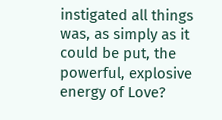instigated all things was, as simply as it could be put, the powerful, explosive energy of Love?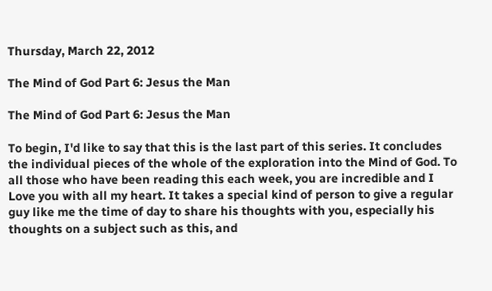Thursday, March 22, 2012

The Mind of God Part 6: Jesus the Man

The Mind of God Part 6: Jesus the Man

To begin, I'd like to say that this is the last part of this series. It concludes the individual pieces of the whole of the exploration into the Mind of God. To all those who have been reading this each week, you are incredible and I Love you with all my heart. It takes a special kind of person to give a regular guy like me the time of day to share his thoughts with you, especially his thoughts on a subject such as this, and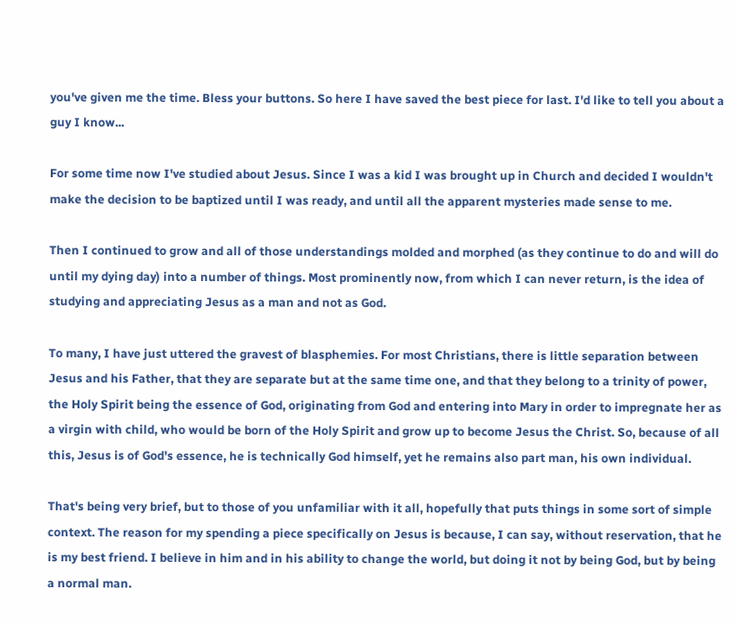you've given me the time. Bless your buttons. So here I have saved the best piece for last. I'd like to tell you about a guy I know...

For some time now I've studied about Jesus. Since I was a kid I was brought up in Church and decided I wouldn't make the decision to be baptized until I was ready, and until all the apparent mysteries made sense to me.

Then I continued to grow and all of those understandings molded and morphed (as they continue to do and will do until my dying day) into a number of things. Most prominently now, from which I can never return, is the idea of studying and appreciating Jesus as a man and not as God.

To many, I have just uttered the gravest of blasphemies. For most Christians, there is little separation between Jesus and his Father, that they are separate but at the same time one, and that they belong to a trinity of power, the Holy Spirit being the essence of God, originating from God and entering into Mary in order to impregnate her as a virgin with child, who would be born of the Holy Spirit and grow up to become Jesus the Christ. So, because of all this, Jesus is of God's essence, he is technically God himself, yet he remains also part man, his own individual.

That's being very brief, but to those of you unfamiliar with it all, hopefully that puts things in some sort of simple context. The reason for my spending a piece specifically on Jesus is because, I can say, without reservation, that he is my best friend. I believe in him and in his ability to change the world, but doing it not by being God, but by being a normal man.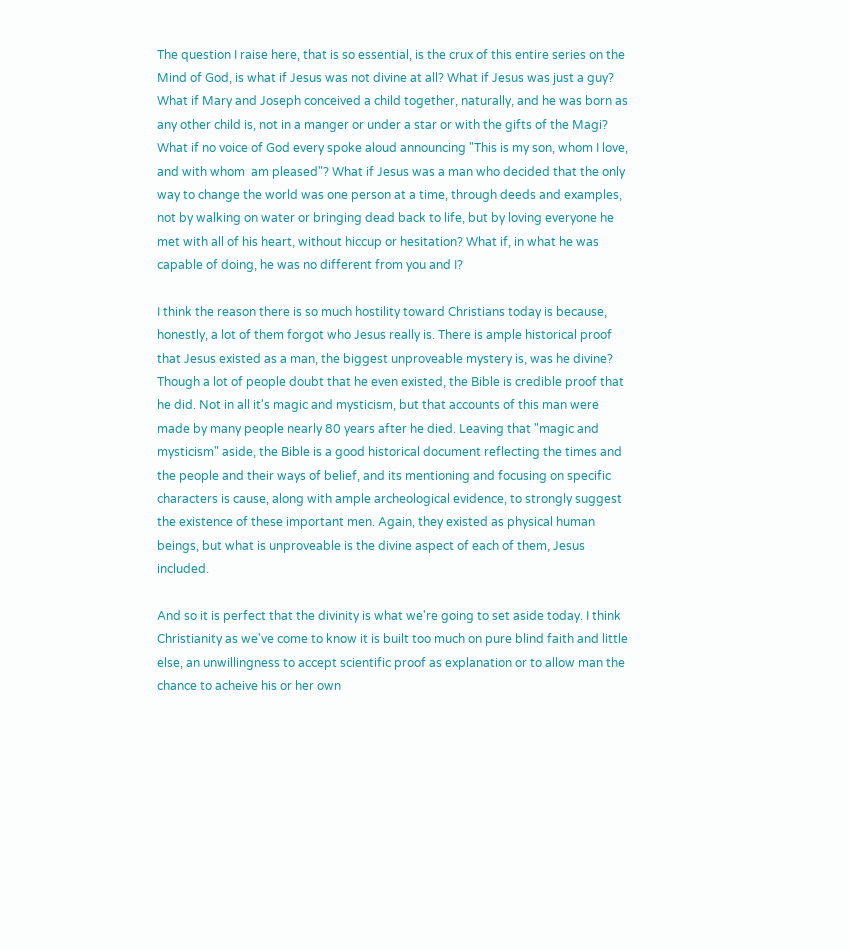The question I raise here, that is so essential, is the crux of this entire series on the Mind of God, is what if Jesus was not divine at all? What if Jesus was just a guy? What if Mary and Joseph conceived a child together, naturally, and he was born as any other child is, not in a manger or under a star or with the gifts of the Magi? What if no voice of God every spoke aloud announcing "This is my son, whom I love, and with whom  am pleased"? What if Jesus was a man who decided that the only way to change the world was one person at a time, through deeds and examples, not by walking on water or bringing dead back to life, but by loving everyone he met with all of his heart, without hiccup or hesitation? What if, in what he was capable of doing, he was no different from you and I?

I think the reason there is so much hostility toward Christians today is because, honestly, a lot of them forgot who Jesus really is. There is ample historical proof that Jesus existed as a man, the biggest unproveable mystery is, was he divine? Though a lot of people doubt that he even existed, the Bible is credible proof that he did. Not in all it's magic and mysticism, but that accounts of this man were made by many people nearly 80 years after he died. Leaving that "magic and mysticism" aside, the Bible is a good historical document reflecting the times and the people and their ways of belief, and its mentioning and focusing on specific characters is cause, along with ample archeological evidence, to strongly suggest the existence of these important men. Again, they existed as physical human beings, but what is unproveable is the divine aspect of each of them, Jesus included.

And so it is perfect that the divinity is what we're going to set aside today. I think Christianity as we've come to know it is built too much on pure blind faith and little else, an unwillingness to accept scientific proof as explanation or to allow man the chance to acheive his or her own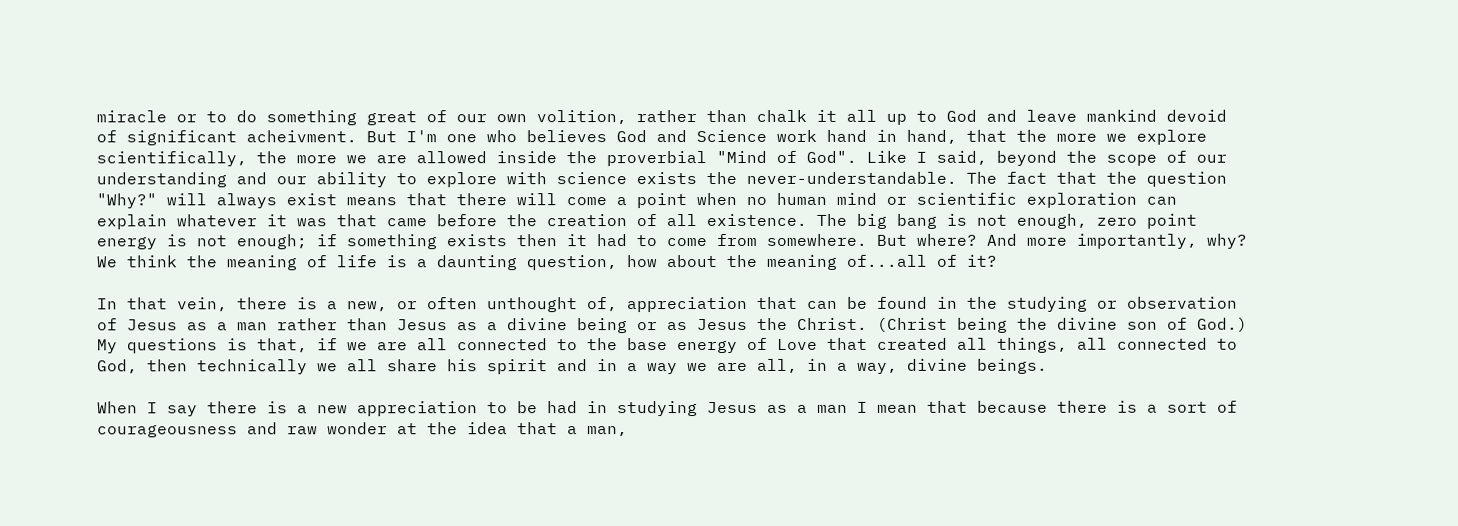miracle or to do something great of our own volition, rather than chalk it all up to God and leave mankind devoid of significant acheivment. But I'm one who believes God and Science work hand in hand, that the more we explore scientifically, the more we are allowed inside the proverbial "Mind of God". Like I said, beyond the scope of our understanding and our ability to explore with science exists the never-understandable. The fact that the question "Why?" will always exist means that there will come a point when no human mind or scientific exploration can explain whatever it was that came before the creation of all existence. The big bang is not enough, zero point energy is not enough; if something exists then it had to come from somewhere. But where? And more importantly, why? We think the meaning of life is a daunting question, how about the meaning of...all of it?

In that vein, there is a new, or often unthought of, appreciation that can be found in the studying or observation of Jesus as a man rather than Jesus as a divine being or as Jesus the Christ. (Christ being the divine son of God.) My questions is that, if we are all connected to the base energy of Love that created all things, all connected to God, then technically we all share his spirit and in a way we are all, in a way, divine beings.

When I say there is a new appreciation to be had in studying Jesus as a man I mean that because there is a sort of courageousness and raw wonder at the idea that a man,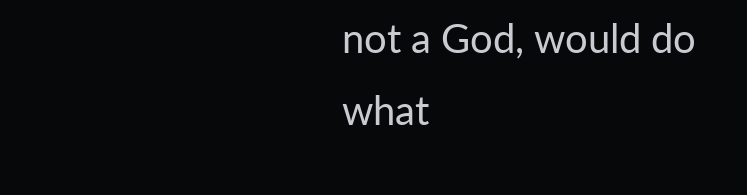not a God, would do what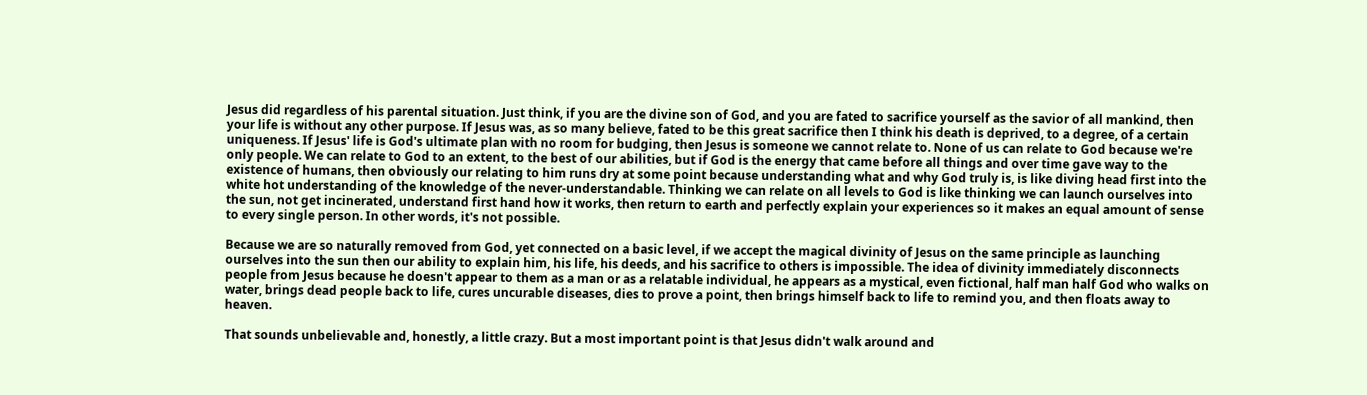Jesus did regardless of his parental situation. Just think, if you are the divine son of God, and you are fated to sacrifice yourself as the savior of all mankind, then your life is without any other purpose. If Jesus was, as so many believe, fated to be this great sacrifice then I think his death is deprived, to a degree, of a certain uniqueness. If Jesus' life is God's ultimate plan with no room for budging, then Jesus is someone we cannot relate to. None of us can relate to God because we're only people. We can relate to God to an extent, to the best of our abilities, but if God is the energy that came before all things and over time gave way to the existence of humans, then obviously our relating to him runs dry at some point because understanding what and why God truly is, is like diving head first into the white hot understanding of the knowledge of the never-understandable. Thinking we can relate on all levels to God is like thinking we can launch ourselves into the sun, not get incinerated, understand first hand how it works, then return to earth and perfectly explain your experiences so it makes an equal amount of sense to every single person. In other words, it's not possible.

Because we are so naturally removed from God, yet connected on a basic level, if we accept the magical divinity of Jesus on the same principle as launching ourselves into the sun then our ability to explain him, his life, his deeds, and his sacrifice to others is impossible. The idea of divinity immediately disconnects people from Jesus because he doesn't appear to them as a man or as a relatable individual, he appears as a mystical, even fictional, half man half God who walks on water, brings dead people back to life, cures uncurable diseases, dies to prove a point, then brings himself back to life to remind you, and then floats away to heaven.

That sounds unbelievable and, honestly, a little crazy. But a most important point is that Jesus didn't walk around and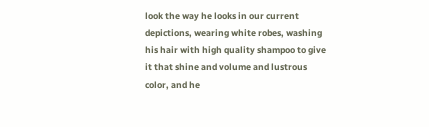look the way he looks in our current depictions, wearing white robes, washing his hair with high quality shampoo to give it that shine and volume and lustrous color, and he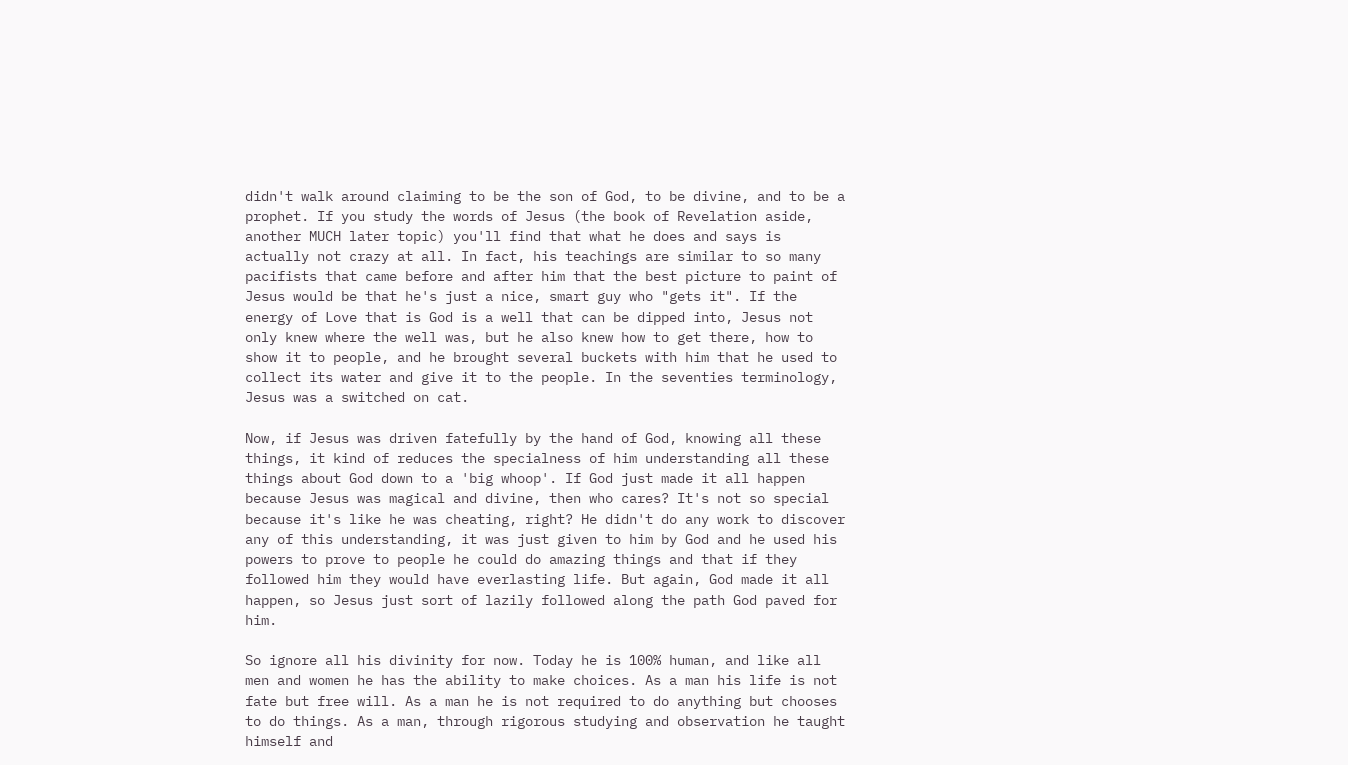didn't walk around claiming to be the son of God, to be divine, and to be a prophet. If you study the words of Jesus (the book of Revelation aside, another MUCH later topic) you'll find that what he does and says is actually not crazy at all. In fact, his teachings are similar to so many pacifists that came before and after him that the best picture to paint of Jesus would be that he's just a nice, smart guy who "gets it". If the energy of Love that is God is a well that can be dipped into, Jesus not only knew where the well was, but he also knew how to get there, how to show it to people, and he brought several buckets with him that he used to collect its water and give it to the people. In the seventies terminology, Jesus was a switched on cat.

Now, if Jesus was driven fatefully by the hand of God, knowing all these things, it kind of reduces the specialness of him understanding all these things about God down to a 'big whoop'. If God just made it all happen because Jesus was magical and divine, then who cares? It's not so special because it's like he was cheating, right? He didn't do any work to discover any of this understanding, it was just given to him by God and he used his powers to prove to people he could do amazing things and that if they followed him they would have everlasting life. But again, God made it all happen, so Jesus just sort of lazily followed along the path God paved for him.

So ignore all his divinity for now. Today he is 100% human, and like all men and women he has the ability to make choices. As a man his life is not fate but free will. As a man he is not required to do anything but chooses to do things. As a man, through rigorous studying and observation he taught himself and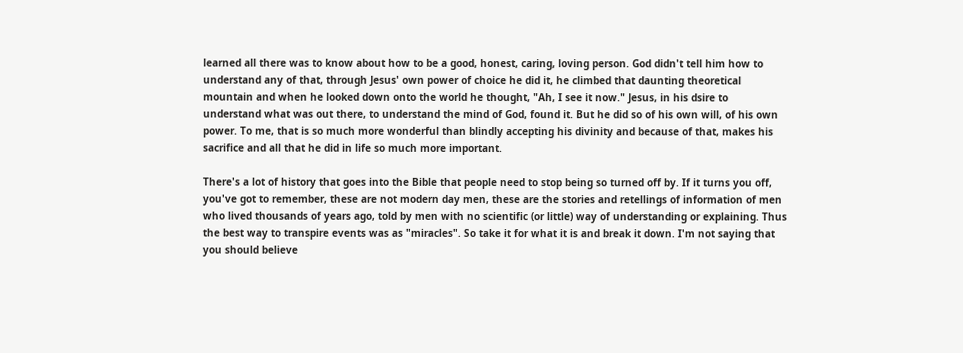learned all there was to know about how to be a good, honest, caring, loving person. God didn't tell him how to understand any of that, through Jesus' own power of choice he did it, he climbed that daunting theoretical mountain and when he looked down onto the world he thought, "Ah, I see it now." Jesus, in his dsire to understand what was out there, to understand the mind of God, found it. But he did so of his own will, of his own power. To me, that is so much more wonderful than blindly accepting his divinity and because of that, makes his sacrifice and all that he did in life so much more important.

There's a lot of history that goes into the Bible that people need to stop being so turned off by. If it turns you off, you've got to remember, these are not modern day men, these are the stories and retellings of information of men who lived thousands of years ago, told by men with no scientific (or little) way of understanding or explaining. Thus the best way to transpire events was as "miracles". So take it for what it is and break it down. I'm not saying that you should believe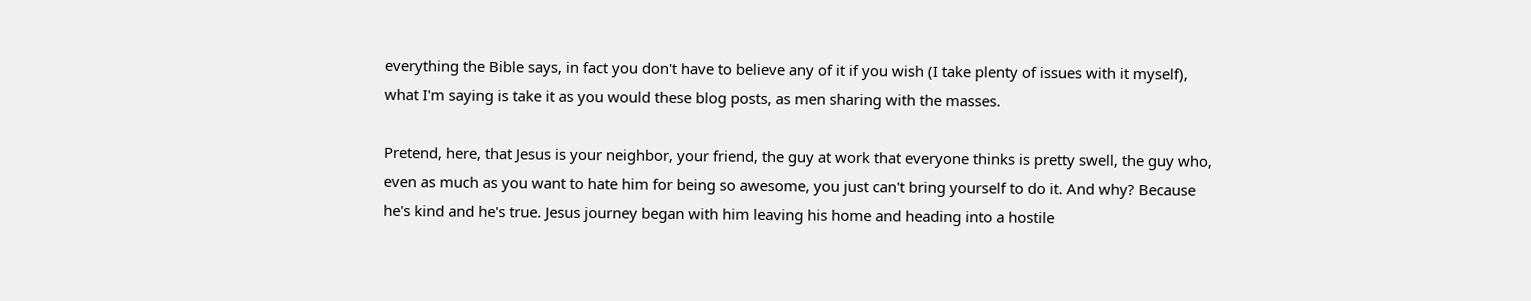everything the Bible says, in fact you don't have to believe any of it if you wish (I take plenty of issues with it myself), what I'm saying is take it as you would these blog posts, as men sharing with the masses.

Pretend, here, that Jesus is your neighbor, your friend, the guy at work that everyone thinks is pretty swell, the guy who, even as much as you want to hate him for being so awesome, you just can't bring yourself to do it. And why? Because he's kind and he's true. Jesus journey began with him leaving his home and heading into a hostile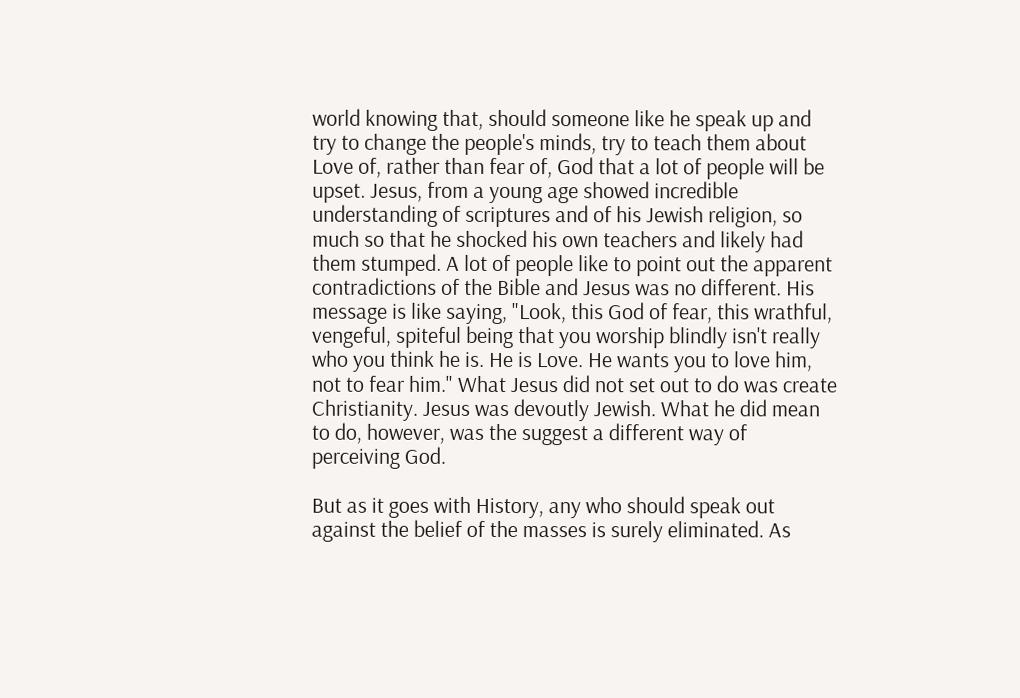world knowing that, should someone like he speak up and try to change the people's minds, try to teach them about Love of, rather than fear of, God that a lot of people will be upset. Jesus, from a young age showed incredible understanding of scriptures and of his Jewish religion, so much so that he shocked his own teachers and likely had them stumped. A lot of people like to point out the apparent contradictions of the Bible and Jesus was no different. His message is like saying, "Look, this God of fear, this wrathful, vengeful, spiteful being that you worship blindly isn't really who you think he is. He is Love. He wants you to love him, not to fear him." What Jesus did not set out to do was create Christianity. Jesus was devoutly Jewish. What he did mean to do, however, was the suggest a different way of perceiving God.

But as it goes with History, any who should speak out against the belief of the masses is surely eliminated. As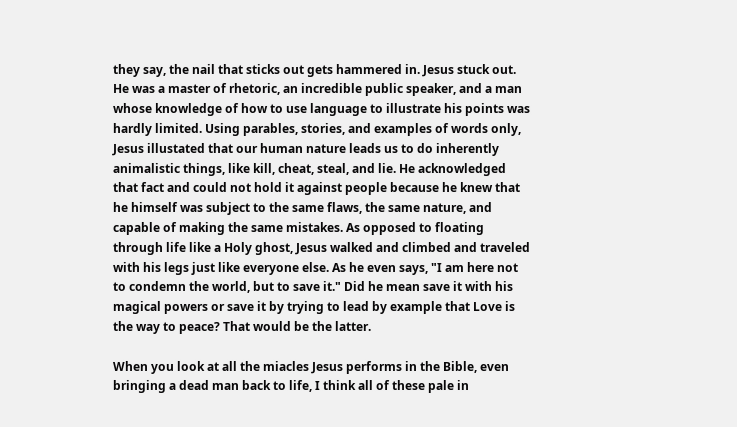they say, the nail that sticks out gets hammered in. Jesus stuck out. He was a master of rhetoric, an incredible public speaker, and a man whose knowledge of how to use language to illustrate his points was hardly limited. Using parables, stories, and examples of words only, Jesus illustated that our human nature leads us to do inherently animalistic things, like kill, cheat, steal, and lie. He acknowledged that fact and could not hold it against people because he knew that he himself was subject to the same flaws, the same nature, and capable of making the same mistakes. As opposed to floating through life like a Holy ghost, Jesus walked and climbed and traveled with his legs just like everyone else. As he even says, "I am here not to condemn the world, but to save it." Did he mean save it with his magical powers or save it by trying to lead by example that Love is the way to peace? That would be the latter.

When you look at all the miacles Jesus performs in the Bible, even bringing a dead man back to life, I think all of these pale in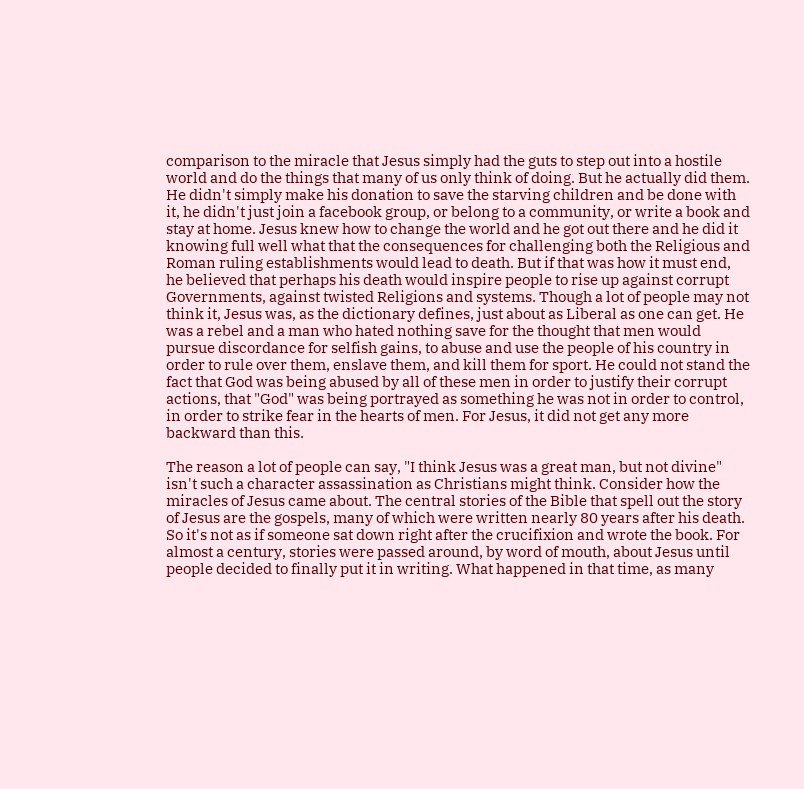comparison to the miracle that Jesus simply had the guts to step out into a hostile world and do the things that many of us only think of doing. But he actually did them. He didn't simply make his donation to save the starving children and be done with it, he didn't just join a facebook group, or belong to a community, or write a book and stay at home. Jesus knew how to change the world and he got out there and he did it knowing full well what that the consequences for challenging both the Religious and Roman ruling establishments would lead to death. But if that was how it must end, he believed that perhaps his death would inspire people to rise up against corrupt Governments, against twisted Religions and systems. Though a lot of people may not think it, Jesus was, as the dictionary defines, just about as Liberal as one can get. He was a rebel and a man who hated nothing save for the thought that men would pursue discordance for selfish gains, to abuse and use the people of his country in order to rule over them, enslave them, and kill them for sport. He could not stand the fact that God was being abused by all of these men in order to justify their corrupt actions, that "God" was being portrayed as something he was not in order to control, in order to strike fear in the hearts of men. For Jesus, it did not get any more backward than this.

The reason a lot of people can say, "I think Jesus was a great man, but not divine" isn't such a character assassination as Christians might think. Consider how the miracles of Jesus came about. The central stories of the Bible that spell out the story of Jesus are the gospels, many of which were written nearly 80 years after his death. So it's not as if someone sat down right after the crucifixion and wrote the book. For almost a century, stories were passed around, by word of mouth, about Jesus until people decided to finally put it in writing. What happened in that time, as many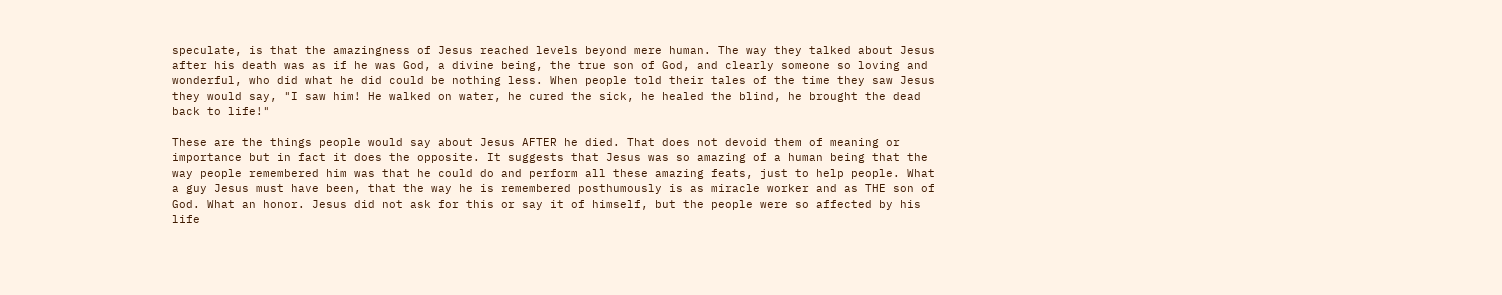speculate, is that the amazingness of Jesus reached levels beyond mere human. The way they talked about Jesus after his death was as if he was God, a divine being, the true son of God, and clearly someone so loving and wonderful, who did what he did could be nothing less. When people told their tales of the time they saw Jesus they would say, "I saw him! He walked on water, he cured the sick, he healed the blind, he brought the dead back to life!"

These are the things people would say about Jesus AFTER he died. That does not devoid them of meaning or importance but in fact it does the opposite. It suggests that Jesus was so amazing of a human being that the way people remembered him was that he could do and perform all these amazing feats, just to help people. What a guy Jesus must have been, that the way he is remembered posthumously is as miracle worker and as THE son of God. What an honor. Jesus did not ask for this or say it of himself, but the people were so affected by his life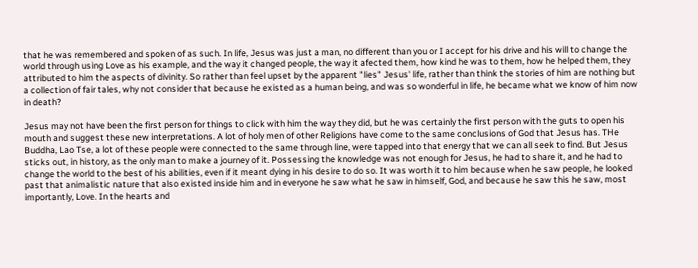that he was remembered and spoken of as such. In life, Jesus was just a man, no different than you or I accept for his drive and his will to change the world through using Love as his example, and the way it changed people, the way it afected them, how kind he was to them, how he helped them, they attributed to him the aspects of divinity. So rather than feel upset by the apparent "lies" Jesus' life, rather than think the stories of him are nothing but a collection of fair tales, why not consider that because he existed as a human being, and was so wonderful in life, he became what we know of him now in death?

Jesus may not have been the first person for things to click with him the way they did, but he was certainly the first person with the guts to open his mouth and suggest these new interpretations. A lot of holy men of other Religions have come to the same conclusions of God that Jesus has. THe Buddha, Lao Tse, a lot of these people were connected to the same through line, were tapped into that energy that we can all seek to find. But Jesus sticks out, in history, as the only man to make a journey of it. Possessing the knowledge was not enough for Jesus, he had to share it, and he had to change the world to the best of his abilities, even if it meant dying in his desire to do so. It was worth it to him because when he saw people, he looked past that animalistic nature that also existed inside him and in everyone he saw what he saw in himself, God, and because he saw this he saw, most importantly, Love. In the hearts and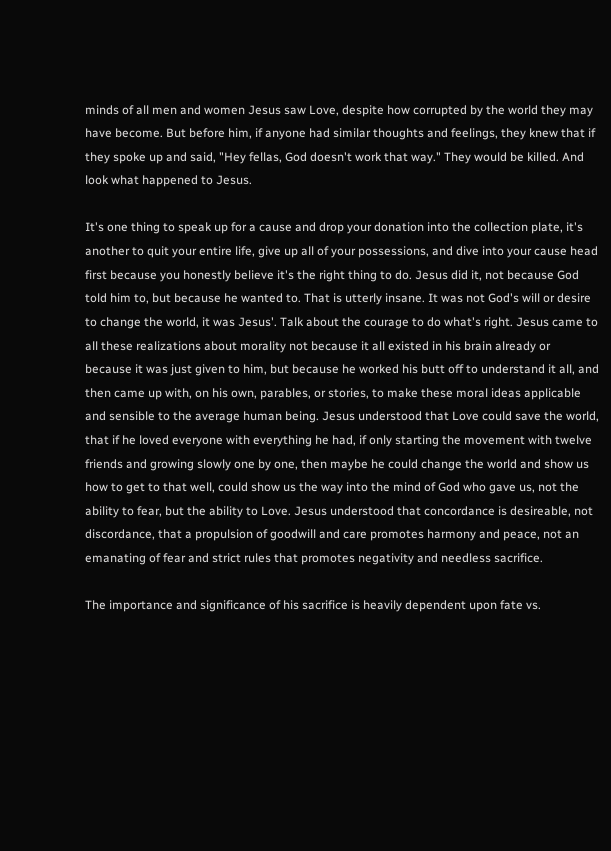minds of all men and women Jesus saw Love, despite how corrupted by the world they may have become. But before him, if anyone had similar thoughts and feelings, they knew that if they spoke up and said, "Hey fellas, God doesn't work that way." They would be killed. And look what happened to Jesus.

It's one thing to speak up for a cause and drop your donation into the collection plate, it's another to quit your entire life, give up all of your possessions, and dive into your cause head first because you honestly believe it's the right thing to do. Jesus did it, not because God told him to, but because he wanted to. That is utterly insane. It was not God's will or desire to change the world, it was Jesus'. Talk about the courage to do what's right. Jesus came to all these realizations about morality not because it all existed in his brain already or because it was just given to him, but because he worked his butt off to understand it all, and then came up with, on his own, parables, or stories, to make these moral ideas applicable and sensible to the average human being. Jesus understood that Love could save the world, that if he loved everyone with everything he had, if only starting the movement with twelve friends and growing slowly one by one, then maybe he could change the world and show us how to get to that well, could show us the way into the mind of God who gave us, not the ability to fear, but the ability to Love. Jesus understood that concordance is desireable, not discordance, that a propulsion of goodwill and care promotes harmony and peace, not an emanating of fear and strict rules that promotes negativity and needless sacrifice.

The importance and significance of his sacrifice is heavily dependent upon fate vs.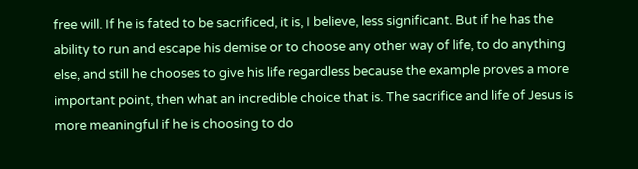free will. If he is fated to be sacrificed, it is, I believe, less significant. But if he has the ability to run and escape his demise or to choose any other way of life, to do anything else, and still he chooses to give his life regardless because the example proves a more important point, then what an incredible choice that is. The sacrifice and life of Jesus is more meaningful if he is choosing to do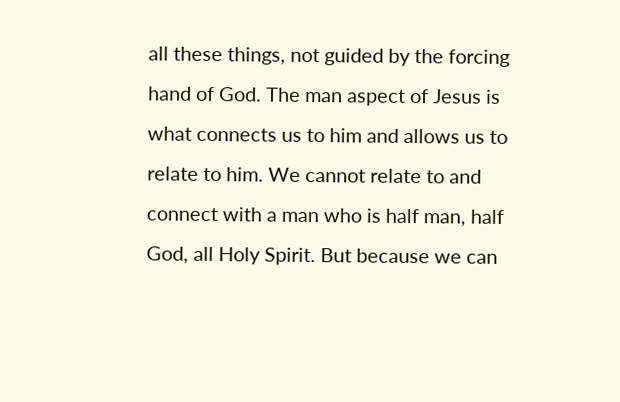all these things, not guided by the forcing hand of God. The man aspect of Jesus is what connects us to him and allows us to relate to him. We cannot relate to and connect with a man who is half man, half God, all Holy Spirit. But because we can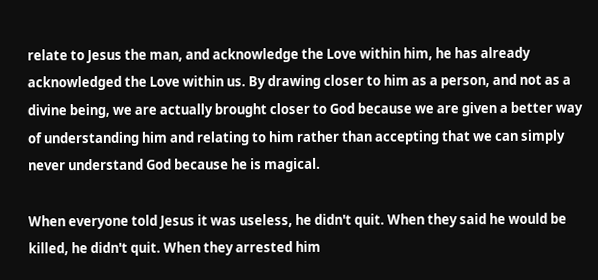relate to Jesus the man, and acknowledge the Love within him, he has already acknowledged the Love within us. By drawing closer to him as a person, and not as a divine being, we are actually brought closer to God because we are given a better way of understanding him and relating to him rather than accepting that we can simply never understand God because he is magical.

When everyone told Jesus it was useless, he didn't quit. When they said he would be killed, he didn't quit. When they arrested him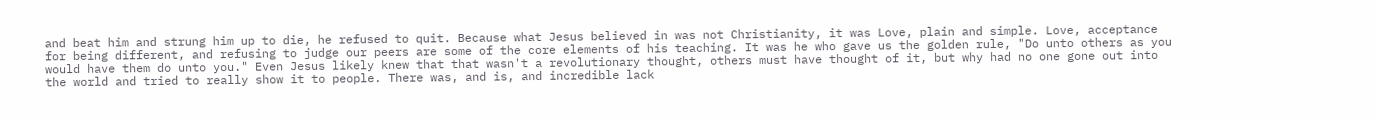and beat him and strung him up to die, he refused to quit. Because what Jesus believed in was not Christianity, it was Love, plain and simple. Love, acceptance for being different, and refusing to judge our peers are some of the core elements of his teaching. It was he who gave us the golden rule, "Do unto others as you would have them do unto you." Even Jesus likely knew that that wasn't a revolutionary thought, others must have thought of it, but why had no one gone out into the world and tried to really show it to people. There was, and is, and incredible lack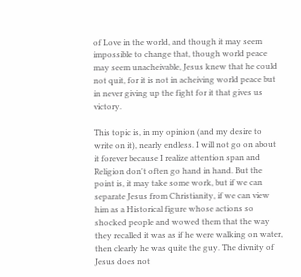of Love in the world, and though it may seem impossible to change that, though world peace may seem unacheivable, Jesus knew that he could not quit, for it is not in acheiving world peace but in never giving up the fight for it that gives us victory.

This topic is, in my opinion (and my desire to write on it), nearly endless. I will not go on about it forever because I realize attention span and Religion don't often go hand in hand. But the point is, it may take some work, but if we can separate Jesus from Christianity, if we can view him as a Historical figure whose actions so shocked people and wowed them that the way they recalled it was as if he were walking on water, then clearly he was quite the guy. The divnity of Jesus does not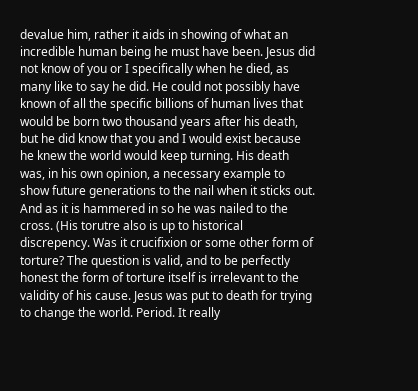devalue him, rather it aids in showing of what an incredible human being he must have been. Jesus did not know of you or I specifically when he died, as many like to say he did. He could not possibly have known of all the specific billions of human lives that would be born two thousand years after his death, but he did know that you and I would exist because he knew the world would keep turning. His death was, in his own opinion, a necessary example to show future generations to the nail when it sticks out. And as it is hammered in so he was nailed to the cross. (His torutre also is up to historical discrepency. Was it crucifixion or some other form of torture? The question is valid, and to be perfectly honest the form of torture itself is irrelevant to the validity of his cause. Jesus was put to death for trying to change the world. Period. It really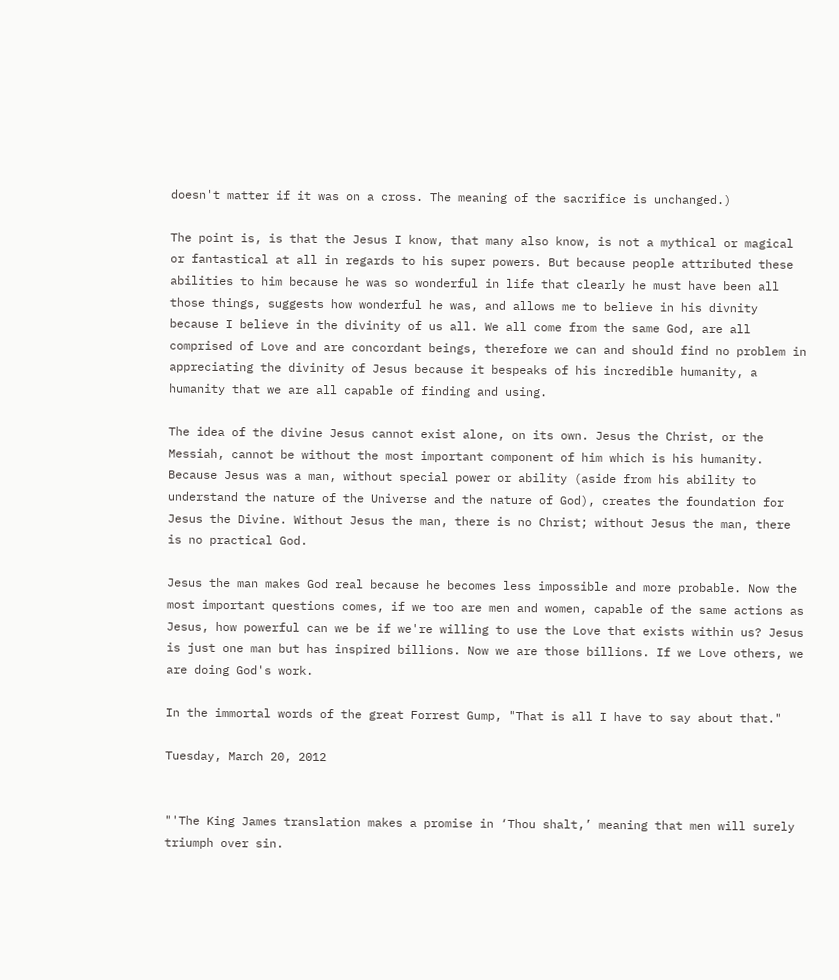doesn't matter if it was on a cross. The meaning of the sacrifice is unchanged.)

The point is, is that the Jesus I know, that many also know, is not a mythical or magical or fantastical at all in regards to his super powers. But because people attributed these abilities to him because he was so wonderful in life that clearly he must have been all those things, suggests how wonderful he was, and allows me to believe in his divnity because I believe in the divinity of us all. We all come from the same God, are all comprised of Love and are concordant beings, therefore we can and should find no problem in appreciating the divinity of Jesus because it bespeaks of his incredible humanity, a humanity that we are all capable of finding and using.

The idea of the divine Jesus cannot exist alone, on its own. Jesus the Christ, or the Messiah, cannot be without the most important component of him which is his humanity. Because Jesus was a man, without special power or ability (aside from his ability to understand the nature of the Universe and the nature of God), creates the foundation for Jesus the Divine. Without Jesus the man, there is no Christ; without Jesus the man, there is no practical God.

Jesus the man makes God real because he becomes less impossible and more probable. Now the most important questions comes, if we too are men and women, capable of the same actions as Jesus, how powerful can we be if we're willing to use the Love that exists within us? Jesus is just one man but has inspired billions. Now we are those billions. If we Love others, we are doing God's work.

In the immortal words of the great Forrest Gump, "That is all I have to say about that."

Tuesday, March 20, 2012


"'The King James translation makes a promise in ‘Thou shalt,’ meaning that men will surely triumph over sin.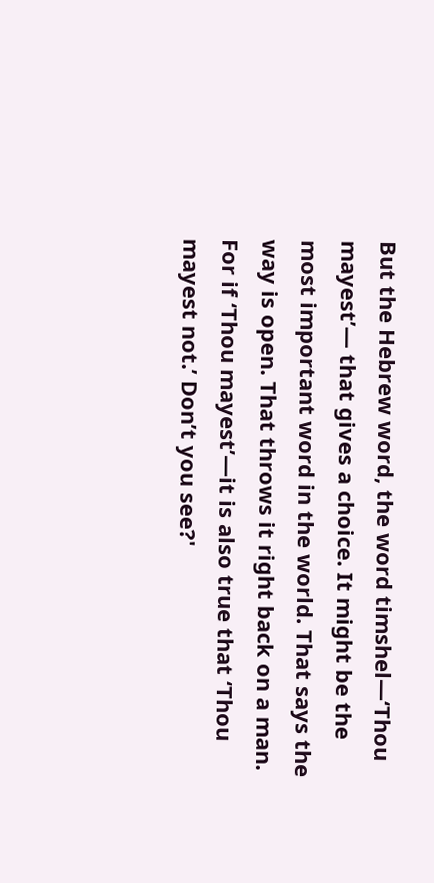But the Hebrew word, the word timshel—‘Thou mayest’— that gives a choice. It might be the most important word in the world. That says the way is open. That throws it right back on a man. For if ‘Thou mayest’—it is also true that ‘Thou mayest not.’ Don’t you see?'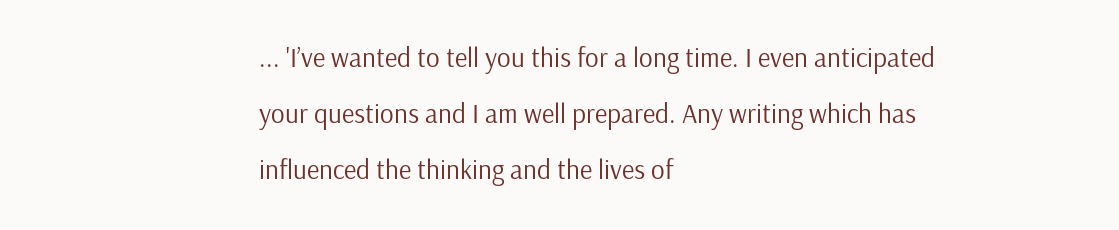... 'I’ve wanted to tell you this for a long time. I even anticipated your questions and I am well prepared. Any writing which has influenced the thinking and the lives of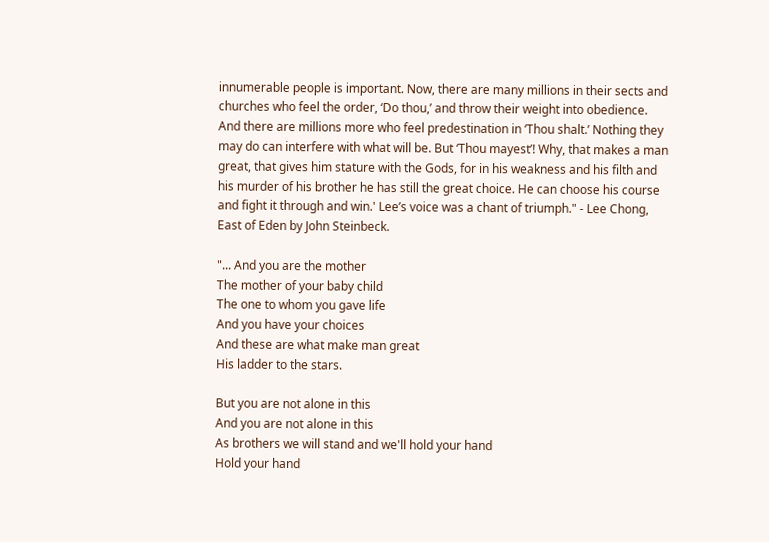innumerable people is important. Now, there are many millions in their sects and churches who feel the order, ‘Do thou,’ and throw their weight into obedience. And there are millions more who feel predestination in ‘Thou shalt.’ Nothing they may do can interfere with what will be. But ‘Thou mayest’! Why, that makes a man great, that gives him stature with the Gods, for in his weakness and his filth and his murder of his brother he has still the great choice. He can choose his course and fight it through and win.' Lee’s voice was a chant of triumph." - Lee Chong, East of Eden by John Steinbeck.

"... And you are the mother
The mother of your baby child
The one to whom you gave life
And you have your choices
And these are what make man great
His ladder to the stars.

But you are not alone in this
And you are not alone in this
As brothers we will stand and we'll hold your hand
Hold your hand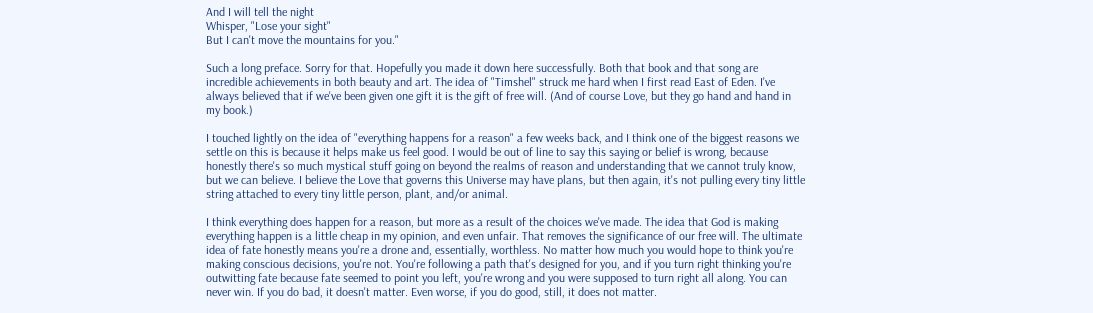And I will tell the night
Whisper, "Lose your sight"
But I can't move the mountains for you."

Such a long preface. Sorry for that. Hopefully you made it down here successfully. Both that book and that song are incredible achievements in both beauty and art. The idea of "Timshel" struck me hard when I first read East of Eden. I've always believed that if we've been given one gift it is the gift of free will. (And of course Love, but they go hand and hand in my book.)

I touched lightly on the idea of "everything happens for a reason" a few weeks back, and I think one of the biggest reasons we settle on this is because it helps make us feel good. I would be out of line to say this saying or belief is wrong, because honestly there's so much mystical stuff going on beyond the realms of reason and understanding that we cannot truly know, but we can believe. I believe the Love that governs this Universe may have plans, but then again, it's not pulling every tiny little string attached to every tiny little person, plant, and/or animal.

I think everything does happen for a reason, but more as a result of the choices we've made. The idea that God is making everything happen is a little cheap in my opinion, and even unfair. That removes the significance of our free will. The ultimate idea of fate honestly means you're a drone and, essentially, worthless. No matter how much you would hope to think you're making conscious decisions, you're not. You're following a path that's designed for you, and if you turn right thinking you're outwitting fate because fate seemed to point you left, you're wrong and you were supposed to turn right all along. You can never win. If you do bad, it doesn't matter. Even worse, if you do good, still, it does not matter.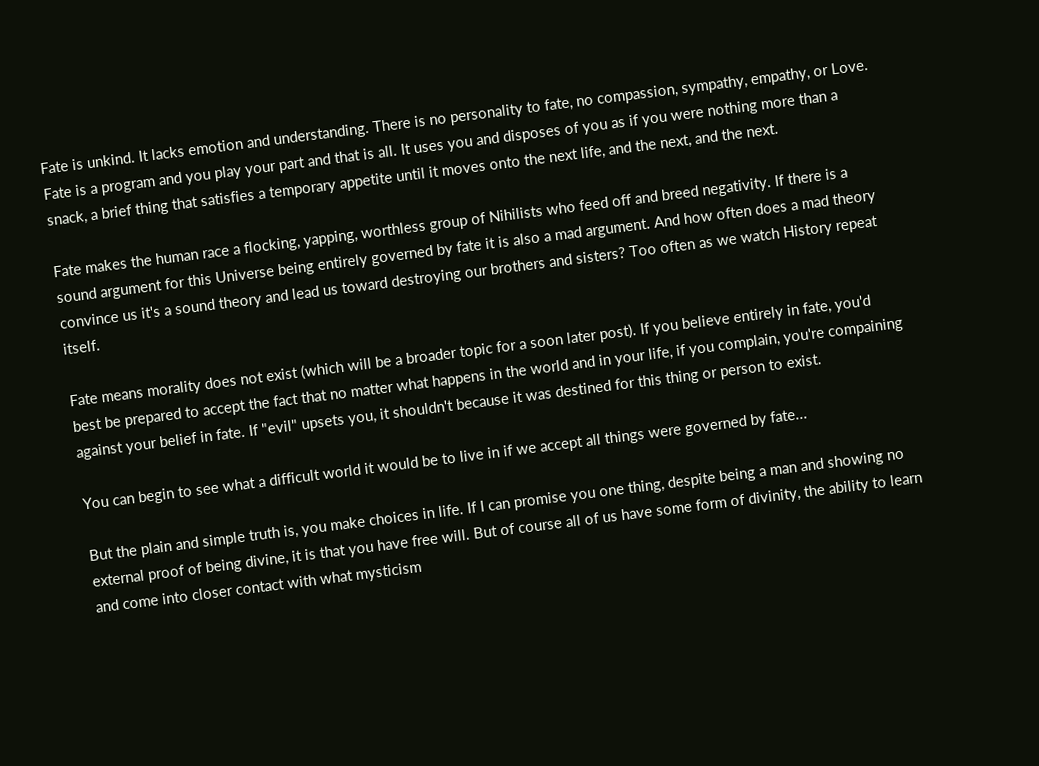Fate is unkind. It lacks emotion and understanding. There is no personality to fate, no compassion, sympathy, empathy, or Love. Fate is a program and you play your part and that is all. It uses you and disposes of you as if you were nothing more than a snack, a brief thing that satisfies a temporary appetite until it moves onto the next life, and the next, and the next.

Fate makes the human race a flocking, yapping, worthless group of Nihilists who feed off and breed negativity. If there is a sound argument for this Universe being entirely governed by fate it is also a mad argument. And how often does a mad theory convince us it's a sound theory and lead us toward destroying our brothers and sisters? Too often as we watch History repeat itself.

Fate means morality does not exist (which will be a broader topic for a soon later post). If you believe entirely in fate, you'd best be prepared to accept the fact that no matter what happens in the world and in your life, if you complain, you're compaining against your belief in fate. If "evil" upsets you, it shouldn't because it was destined for this thing or person to exist.

You can begin to see what a difficult world it would be to live in if we accept all things were governed by fate...

But the plain and simple truth is, you make choices in life. If I can promise you one thing, despite being a man and showing no external proof of being divine, it is that you have free will. But of course all of us have some form of divinity, the ability to learn and come into closer contact with what mysticism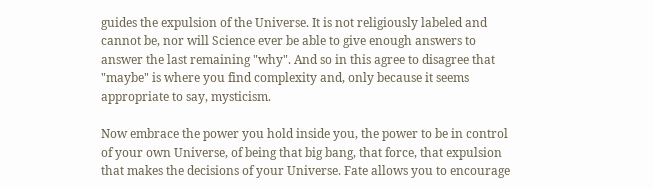guides the expulsion of the Universe. It is not religiously labeled and cannot be, nor will Science ever be able to give enough answers to answer the last remaining "why". And so in this agree to disagree that "maybe" is where you find complexity and, only because it seems appropriate to say, mysticism.

Now embrace the power you hold inside you, the power to be in control of your own Universe, of being that big bang, that force, that expulsion that makes the decisions of your Universe. Fate allows you to encourage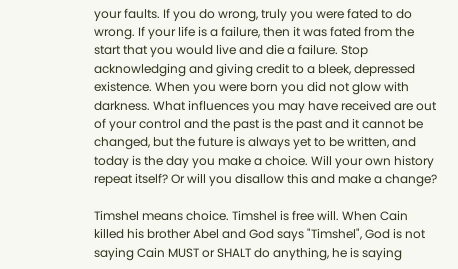your faults. If you do wrong, truly you were fated to do wrong. If your life is a failure, then it was fated from the start that you would live and die a failure. Stop acknowledging and giving credit to a bleek, depressed existence. When you were born you did not glow with darkness. What influences you may have received are out of your control and the past is the past and it cannot be changed, but the future is always yet to be written, and today is the day you make a choice. Will your own history repeat itself? Or will you disallow this and make a change?

Timshel means choice. Timshel is free will. When Cain killed his brother Abel and God says "Timshel", God is not saying Cain MUST or SHALT do anything, he is saying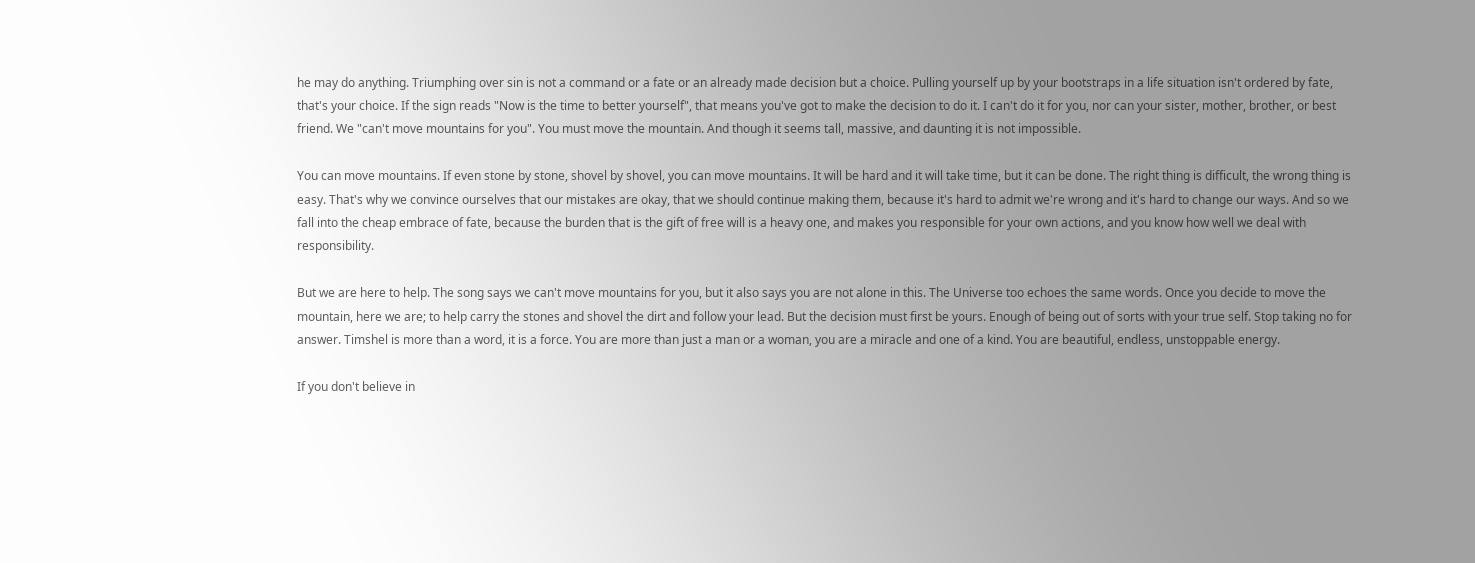he may do anything. Triumphing over sin is not a command or a fate or an already made decision but a choice. Pulling yourself up by your bootstraps in a life situation isn't ordered by fate, that's your choice. If the sign reads "Now is the time to better yourself", that means you've got to make the decision to do it. I can't do it for you, nor can your sister, mother, brother, or best friend. We "can't move mountains for you". You must move the mountain. And though it seems tall, massive, and daunting it is not impossible.

You can move mountains. If even stone by stone, shovel by shovel, you can move mountains. It will be hard and it will take time, but it can be done. The right thing is difficult, the wrong thing is easy. That's why we convince ourselves that our mistakes are okay, that we should continue making them, because it's hard to admit we're wrong and it's hard to change our ways. And so we fall into the cheap embrace of fate, because the burden that is the gift of free will is a heavy one, and makes you responsible for your own actions, and you know how well we deal with responsibility.

But we are here to help. The song says we can't move mountains for you, but it also says you are not alone in this. The Universe too echoes the same words. Once you decide to move the mountain, here we are; to help carry the stones and shovel the dirt and follow your lead. But the decision must first be yours. Enough of being out of sorts with your true self. Stop taking no for answer. Timshel is more than a word, it is a force. You are more than just a man or a woman, you are a miracle and one of a kind. You are beautiful, endless, unstoppable energy.

If you don't believe in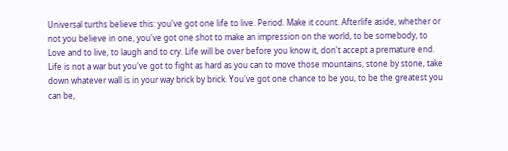Universal turths believe this: you've got one life to live. Period. Make it count. Afterlife aside, whether or not you believe in one, you've got one shot to make an impression on the world, to be somebody, to Love and to live, to laugh and to cry. Life will be over before you know it, don't accept a premature end. Life is not a war but you've got to fight as hard as you can to move those mountains, stone by stone, take down whatever wall is in your way brick by brick. You've got one chance to be you, to be the greatest you can be,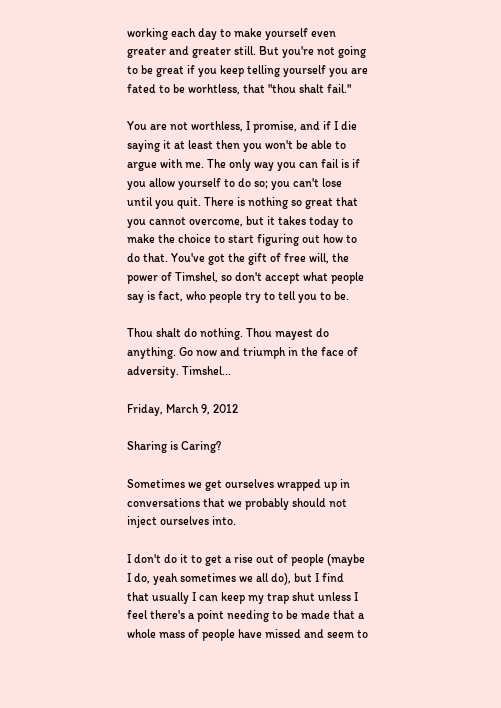working each day to make yourself even greater and greater still. But you're not going to be great if you keep telling yourself you are fated to be worhtless, that "thou shalt fail."

You are not worthless, I promise, and if I die saying it at least then you won't be able to argue with me. The only way you can fail is if you allow yourself to do so; you can't lose until you quit. There is nothing so great that you cannot overcome, but it takes today to make the choice to start figuring out how to do that. You've got the gift of free will, the power of Timshel, so don't accept what people say is fact, who people try to tell you to be.

Thou shalt do nothing. Thou mayest do anything. Go now and triumph in the face of adversity. Timshel...

Friday, March 9, 2012

Sharing is Caring?

Sometimes we get ourselves wrapped up in conversations that we probably should not inject ourselves into.

I don't do it to get a rise out of people (maybe I do, yeah sometimes we all do), but I find that usually I can keep my trap shut unless I feel there's a point needing to be made that a whole mass of people have missed and seem to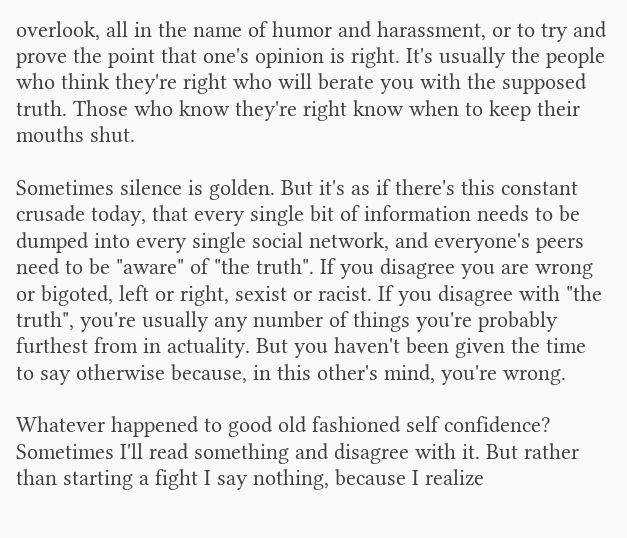overlook, all in the name of humor and harassment, or to try and prove the point that one's opinion is right. It's usually the people who think they're right who will berate you with the supposed truth. Those who know they're right know when to keep their mouths shut.

Sometimes silence is golden. But it's as if there's this constant crusade today, that every single bit of information needs to be dumped into every single social network, and everyone's peers need to be "aware" of "the truth". If you disagree you are wrong or bigoted, left or right, sexist or racist. If you disagree with "the truth", you're usually any number of things you're probably furthest from in actuality. But you haven't been given the time to say otherwise because, in this other's mind, you're wrong.

Whatever happened to good old fashioned self confidence? Sometimes I'll read something and disagree with it. But rather than starting a fight I say nothing, because I realize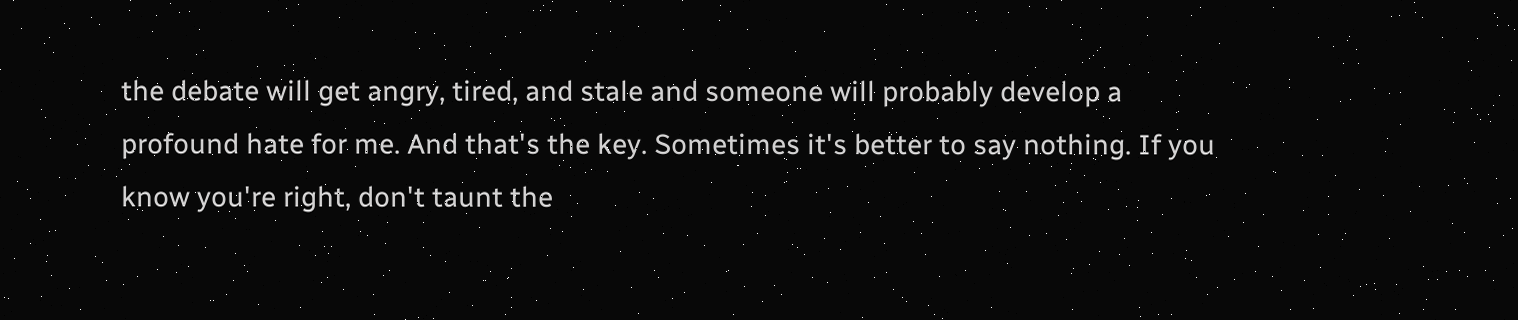the debate will get angry, tired, and stale and someone will probably develop a profound hate for me. And that's the key. Sometimes it's better to say nothing. If you know you're right, don't taunt the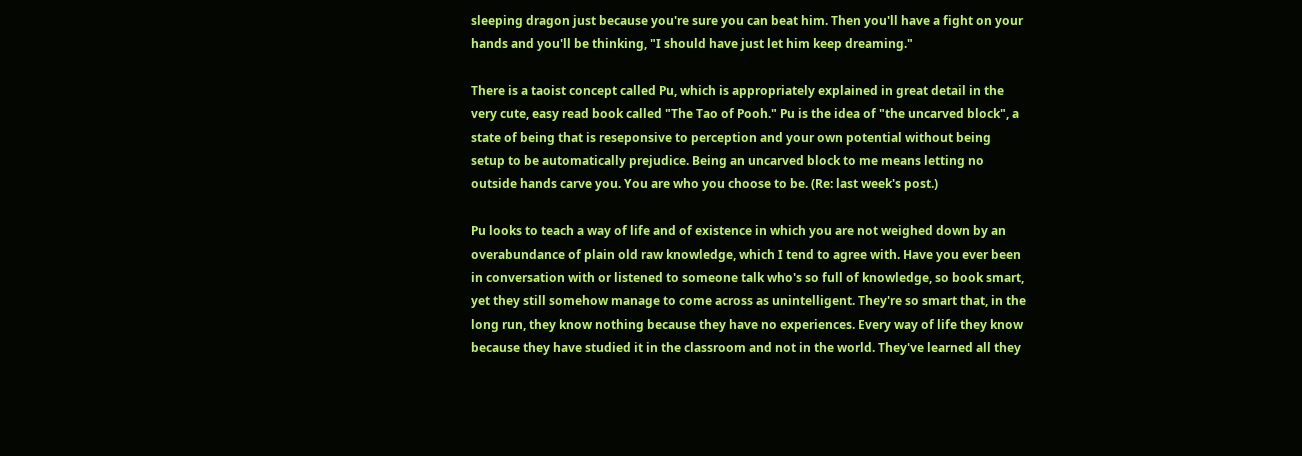sleeping dragon just because you're sure you can beat him. Then you'll have a fight on your hands and you'll be thinking, "I should have just let him keep dreaming."

There is a taoist concept called Pu, which is appropriately explained in great detail in the very cute, easy read book called "The Tao of Pooh." Pu is the idea of "the uncarved block", a state of being that is reseponsive to perception and your own potential without being setup to be automatically prejudice. Being an uncarved block to me means letting no outside hands carve you. You are who you choose to be. (Re: last week's post.)

Pu looks to teach a way of life and of existence in which you are not weighed down by an overabundance of plain old raw knowledge, which I tend to agree with. Have you ever been in conversation with or listened to someone talk who's so full of knowledge, so book smart, yet they still somehow manage to come across as unintelligent. They're so smart that, in the long run, they know nothing because they have no experiences. Every way of life they know because they have studied it in the classroom and not in the world. They've learned all they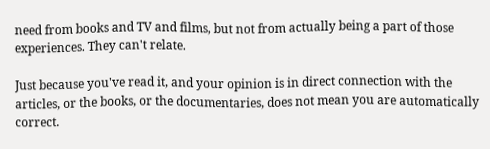need from books and TV and films, but not from actually being a part of those experiences. They can't relate.

Just because you've read it, and your opinion is in direct connection with the articles, or the books, or the documentaries, does not mean you are automatically correct.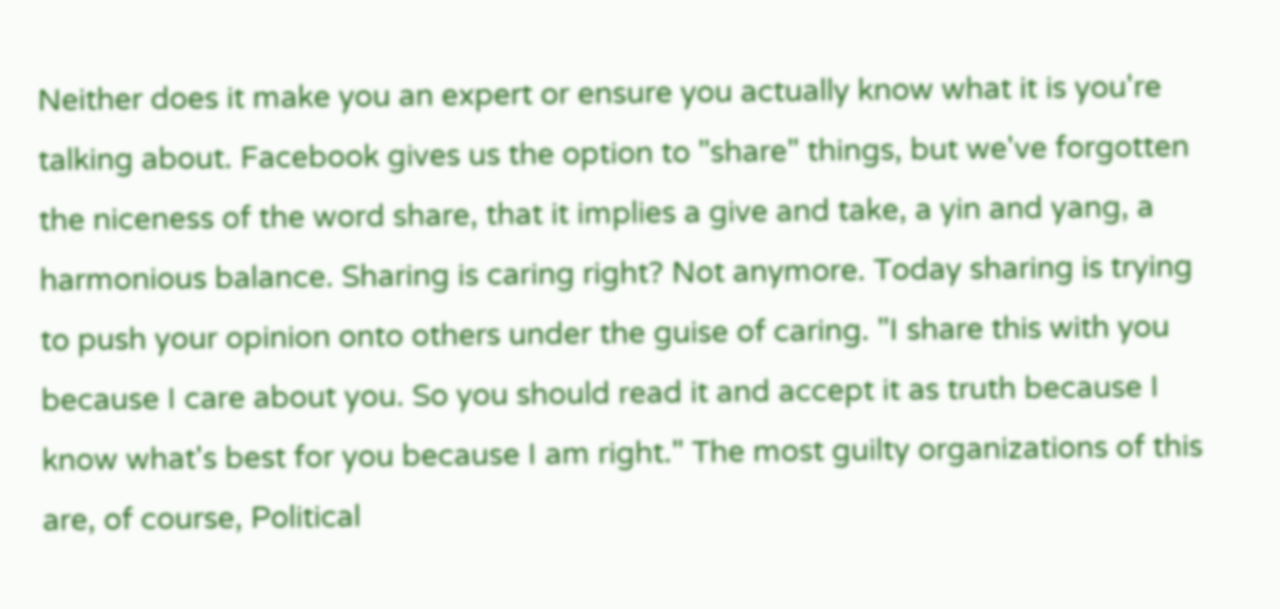Neither does it make you an expert or ensure you actually know what it is you're talking about. Facebook gives us the option to "share" things, but we've forgotten the niceness of the word share, that it implies a give and take, a yin and yang, a harmonious balance. Sharing is caring right? Not anymore. Today sharing is trying to push your opinion onto others under the guise of caring. "I share this with you because I care about you. So you should read it and accept it as truth because I know what's best for you because I am right." The most guilty organizations of this are, of course, Political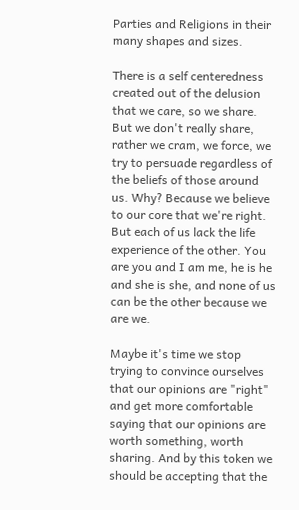Parties and Religions in their many shapes and sizes.

There is a self centeredness created out of the delusion that we care, so we share. But we don't really share, rather we cram, we force, we try to persuade regardless of the beliefs of those around us. Why? Because we believe to our core that we're right. But each of us lack the life experience of the other. You are you and I am me, he is he and she is she, and none of us can be the other because we are we.

Maybe it's time we stop trying to convince ourselves that our opinions are "right" and get more comfortable saying that our opinions are worth something, worth sharing. And by this token we should be accepting that the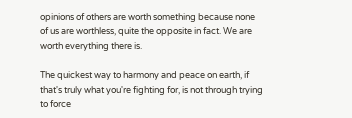opinions of others are worth something because none of us are worthless, quite the opposite in fact. We are worth everything there is.

The quickest way to harmony and peace on earth, if that's truly what you're fighting for, is not through trying to force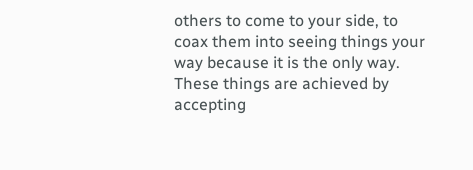others to come to your side, to coax them into seeing things your way because it is the only way. These things are achieved by accepting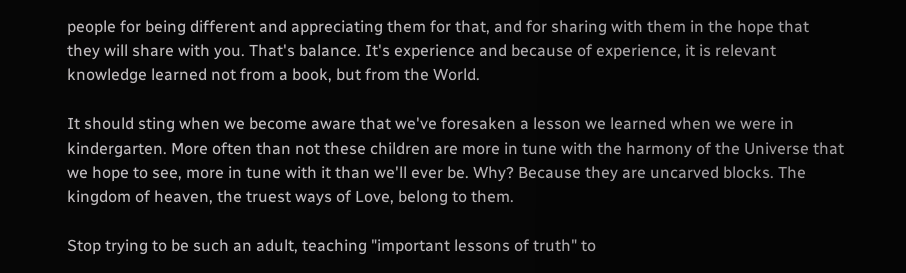people for being different and appreciating them for that, and for sharing with them in the hope that they will share with you. That's balance. It's experience and because of experience, it is relevant knowledge learned not from a book, but from the World.

It should sting when we become aware that we've foresaken a lesson we learned when we were in kindergarten. More often than not these children are more in tune with the harmony of the Universe that we hope to see, more in tune with it than we'll ever be. Why? Because they are uncarved blocks. The kingdom of heaven, the truest ways of Love, belong to them.

Stop trying to be such an adult, teaching "important lessons of truth" to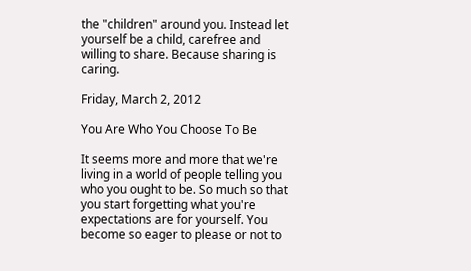the "children" around you. Instead let yourself be a child, carefree and willing to share. Because sharing is caring.

Friday, March 2, 2012

You Are Who You Choose To Be

It seems more and more that we're living in a world of people telling you who you ought to be. So much so that you start forgetting what you're expectations are for yourself. You become so eager to please or not to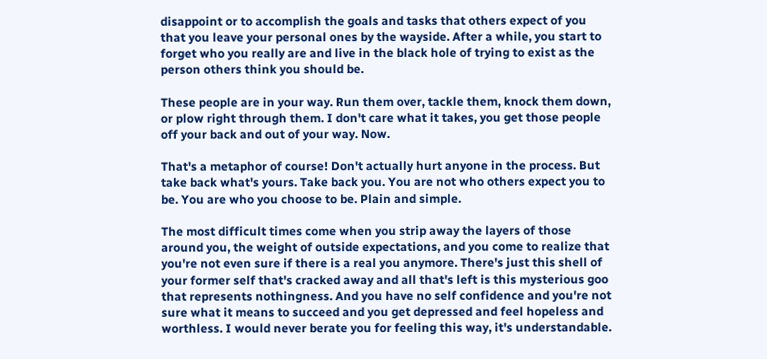disappoint or to accomplish the goals and tasks that others expect of you that you leave your personal ones by the wayside. After a while, you start to forget who you really are and live in the black hole of trying to exist as the person others think you should be.

These people are in your way. Run them over, tackle them, knock them down, or plow right through them. I don't care what it takes, you get those people off your back and out of your way. Now.

That's a metaphor of course! Don't actually hurt anyone in the process. But take back what's yours. Take back you. You are not who others expect you to be. You are who you choose to be. Plain and simple.

The most difficult times come when you strip away the layers of those around you, the weight of outside expectations, and you come to realize that you're not even sure if there is a real you anymore. There's just this shell of your former self that's cracked away and all that's left is this mysterious goo that represents nothingness. And you have no self confidence and you're not sure what it means to succeed and you get depressed and feel hopeless and worthless. I would never berate you for feeling this way, it's understandable.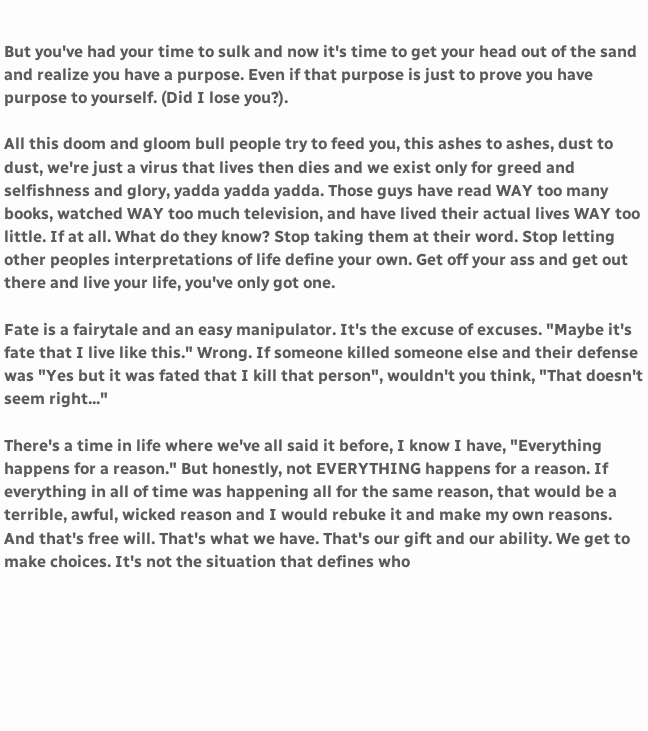But you've had your time to sulk and now it's time to get your head out of the sand and realize you have a purpose. Even if that purpose is just to prove you have purpose to yourself. (Did I lose you?).

All this doom and gloom bull people try to feed you, this ashes to ashes, dust to dust, we're just a virus that lives then dies and we exist only for greed and selfishness and glory, yadda yadda yadda. Those guys have read WAY too many books, watched WAY too much television, and have lived their actual lives WAY too little. If at all. What do they know? Stop taking them at their word. Stop letting other peoples interpretations of life define your own. Get off your ass and get out there and live your life, you've only got one.

Fate is a fairytale and an easy manipulator. It's the excuse of excuses. "Maybe it's fate that I live like this." Wrong. If someone killed someone else and their defense was "Yes but it was fated that I kill that person", wouldn't you think, "That doesn't seem right..."

There's a time in life where we've all said it before, I know I have, "Everything happens for a reason." But honestly, not EVERYTHING happens for a reason. If everything in all of time was happening all for the same reason, that would be a terrible, awful, wicked reason and I would rebuke it and make my own reasons. And that's free will. That's what we have. That's our gift and our ability. We get to make choices. It's not the situation that defines who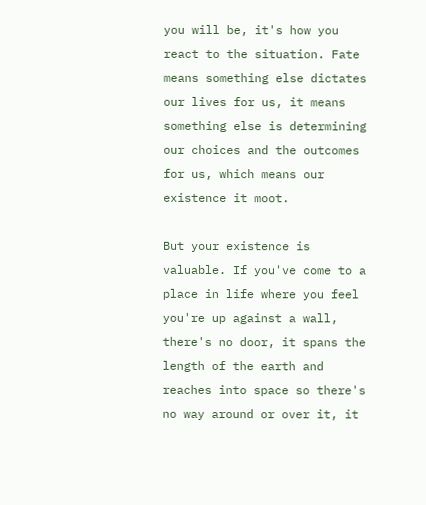you will be, it's how you react to the situation. Fate means something else dictates our lives for us, it means something else is determining our choices and the outcomes for us, which means our existence it moot.

But your existence is valuable. If you've come to a place in life where you feel you're up against a wall, there's no door, it spans the length of the earth and reaches into space so there's no way around or over it, it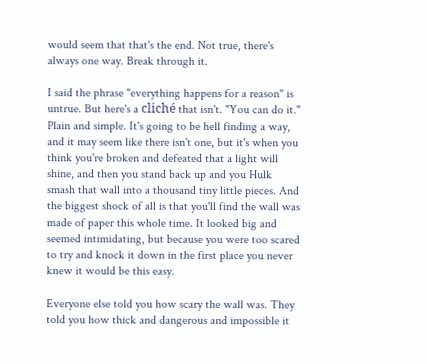would seem that that's the end. Not true, there's always one way. Break through it.

I said the phrase "everything happens for a reason" is untrue. But here's a cliché that isn't. "You can do it." Plain and simple. It's going to be hell finding a way, and it may seem like there isn't one, but it's when you think you're broken and defeated that a light will shine, and then you stand back up and you Hulk smash that wall into a thousand tiny little pieces. And the biggest shock of all is that you'll find the wall was made of paper this whole time. It looked big and seemed intimidating, but because you were too scared to try and knock it down in the first place you never knew it would be this easy.

Everyone else told you how scary the wall was. They told you how thick and dangerous and impossible it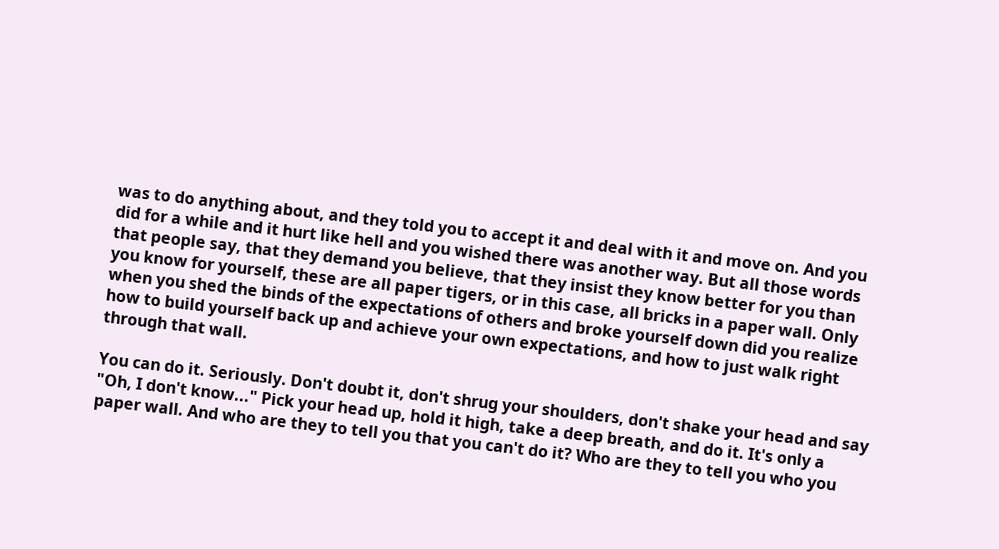was to do anything about, and they told you to accept it and deal with it and move on. And you did for a while and it hurt like hell and you wished there was another way. But all those words that people say, that they demand you believe, that they insist they know better for you than you know for yourself, these are all paper tigers, or in this case, all bricks in a paper wall. Only when you shed the binds of the expectations of others and broke yourself down did you realize how to build yourself back up and achieve your own expectations, and how to just walk right through that wall.

You can do it. Seriously. Don't doubt it, don't shrug your shoulders, don't shake your head and say "Oh, I don't know..." Pick your head up, hold it high, take a deep breath, and do it. It's only a paper wall. And who are they to tell you that you can't do it? Who are they to tell you who you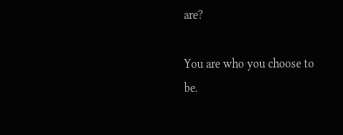are?

You are who you choose to be.